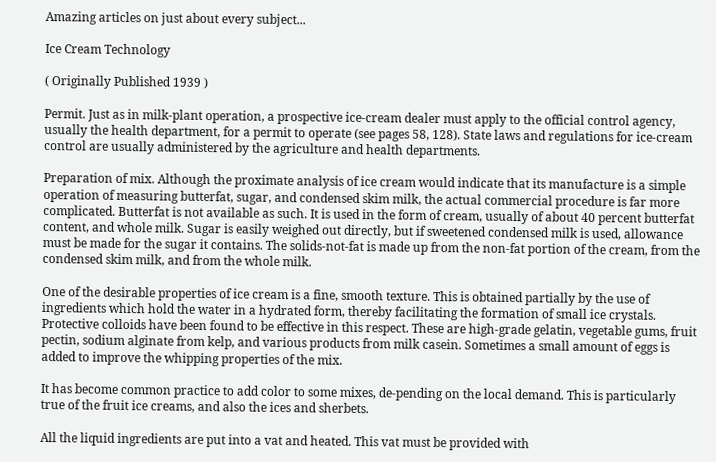Amazing articles on just about every subject...

Ice Cream Technology

( Originally Published 1939 )

Permit. Just as in milk-plant operation, a prospective ice-cream dealer must apply to the official control agency, usually the health department, for a permit to operate (see pages 58, 128). State laws and regulations for ice-cream control are usually administered by the agriculture and health departments.

Preparation of mix. Although the proximate analysis of ice cream would indicate that its manufacture is a simple operation of measuring butterfat, sugar, and condensed skim milk, the actual commercial procedure is far more complicated. Butterfat is not available as such. It is used in the form of cream, usually of about 40 percent butterfat content, and whole milk. Sugar is easily weighed out directly, but if sweetened condensed milk is used, allowance must be made for the sugar it contains. The solids-not-fat is made up from the non-fat portion of the cream, from the condensed skim milk, and from the whole milk.

One of the desirable properties of ice cream is a fine, smooth texture. This is obtained partially by the use of ingredients which hold the water in a hydrated form, thereby facilitating the formation of small ice crystals. Protective colloids have been found to be effective in this respect. These are high-grade gelatin, vegetable gums, fruit pectin, sodium alginate from kelp, and various products from milk casein. Sometimes a small amount of eggs is added to improve the whipping properties of the mix.

It has become common practice to add color to some mixes, de-pending on the local demand. This is particularly true of the fruit ice creams, and also the ices and sherbets.

All the liquid ingredients are put into a vat and heated. This vat must be provided with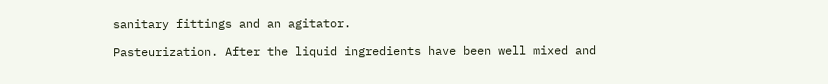sanitary fittings and an agitator.

Pasteurization. After the liquid ingredients have been well mixed and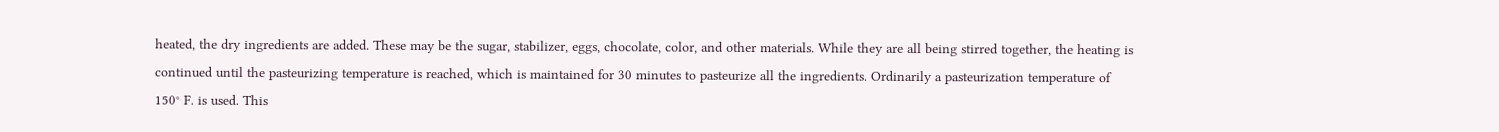heated, the dry ingredients are added. These may be the sugar, stabilizer, eggs, chocolate, color, and other materials. While they are all being stirred together, the heating is continued until the pasteurizing temperature is reached, which is maintained for 30 minutes to pasteurize all the ingredients. Ordinarily a pasteurization temperature of 150° F. is used. This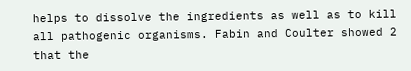helps to dissolve the ingredients as well as to kill all pathogenic organisms. Fabin and Coulter showed 2 that the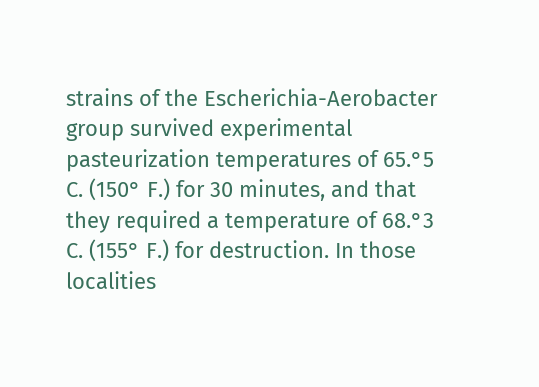strains of the Escherichia-Aerobacter group survived experimental pasteurization temperatures of 65.°5 C. (150° F.) for 30 minutes, and that they required a temperature of 68.°3 C. (155° F.) for destruction. In those localities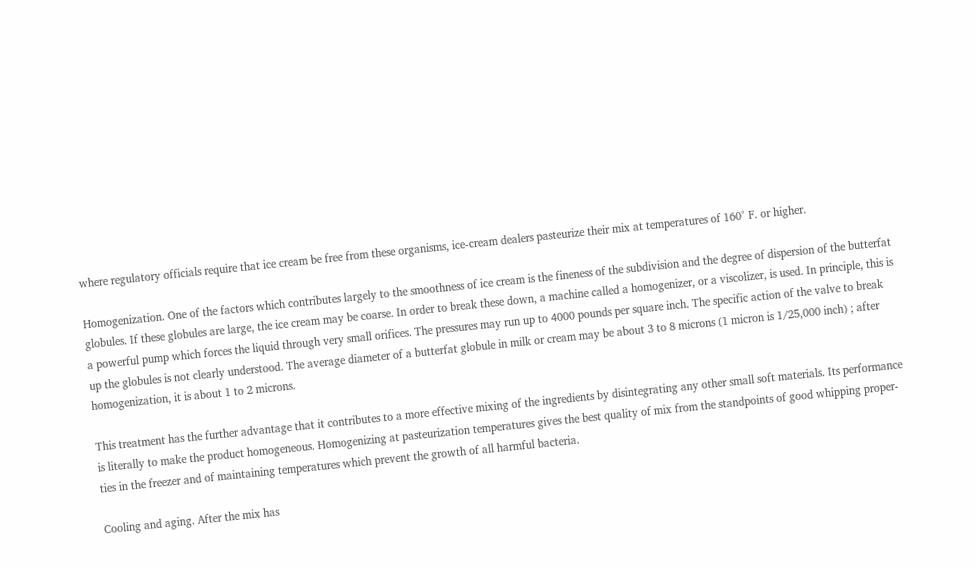where regulatory officials require that ice cream be free from these organisms, ice-cream dealers pasteurize their mix at temperatures of 160° F. or higher.

Homogenization. One of the factors which contributes largely to the smoothness of ice cream is the fineness of the subdivision and the degree of dispersion of the butterfat globules. If these globules are large, the ice cream may be coarse. In order to break these down, a machine called a homogenizer, or a viscolizer, is used. In principle, this is a powerful pump which forces the liquid through very small orifices. The pressures may run up to 4000 pounds per square inch. The specific action of the valve to break up the globules is not clearly understood. The average diameter of a butterfat globule in milk or cream may be about 3 to 8 microns (1 micron is 1/25,000 inch) ; after homogenization, it is about 1 to 2 microns.

This treatment has the further advantage that it contributes to a more effective mixing of the ingredients by disintegrating any other small soft materials. Its performance is literally to make the product homogeneous. Homogenizing at pasteurization temperatures gives the best quality of mix from the standpoints of good whipping proper-ties in the freezer and of maintaining temperatures which prevent the growth of all harmful bacteria.

Cooling and aging. After the mix has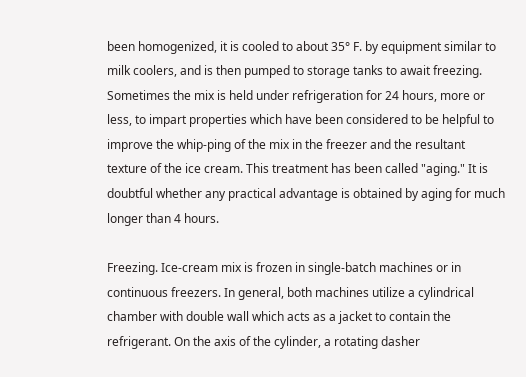been homogenized, it is cooled to about 35° F. by equipment similar to milk coolers, and is then pumped to storage tanks to await freezing. Sometimes the mix is held under refrigeration for 24 hours, more or less, to impart properties which have been considered to be helpful to improve the whip-ping of the mix in the freezer and the resultant texture of the ice cream. This treatment has been called "aging." It is doubtful whether any practical advantage is obtained by aging for much longer than 4 hours.

Freezing. Ice-cream mix is frozen in single-batch machines or in continuous freezers. In general, both machines utilize a cylindrical chamber with double wall which acts as a jacket to contain the refrigerant. On the axis of the cylinder, a rotating dasher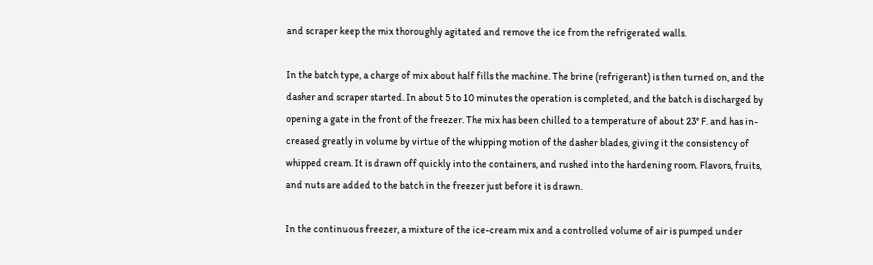and scraper keep the mix thoroughly agitated and remove the ice from the refrigerated walls.

In the batch type, a charge of mix about half fills the machine. The brine (refrigerant) is then turned on, and the dasher and scraper started. In about 5 to 10 minutes the operation is completed, and the batch is discharged by opening a gate in the front of the freezer. The mix has been chilled to a temperature of about 23° F. and has in-creased greatly in volume by virtue of the whipping motion of the dasher blades, giving it the consistency of whipped cream. It is drawn off quickly into the containers, and rushed into the hardening room. Flavors, fruits, and nuts are added to the batch in the freezer just before it is drawn.

In the continuous freezer, a mixture of the ice-cream mix and a controlled volume of air is pumped under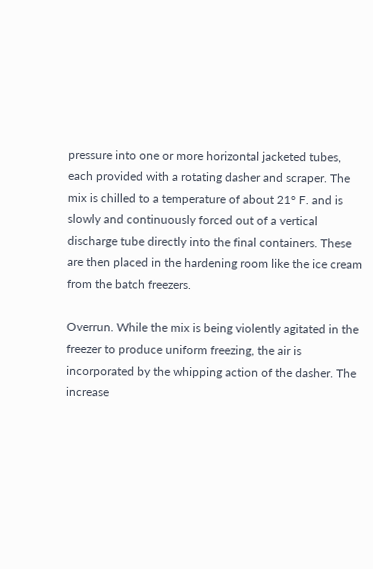pressure into one or more horizontal jacketed tubes, each provided with a rotating dasher and scraper. The mix is chilled to a temperature of about 21° F. and is slowly and continuously forced out of a vertical discharge tube directly into the final containers. These are then placed in the hardening room like the ice cream from the batch freezers.

Overrun. While the mix is being violently agitated in the freezer to produce uniform freezing, the air is incorporated by the whipping action of the dasher. The increase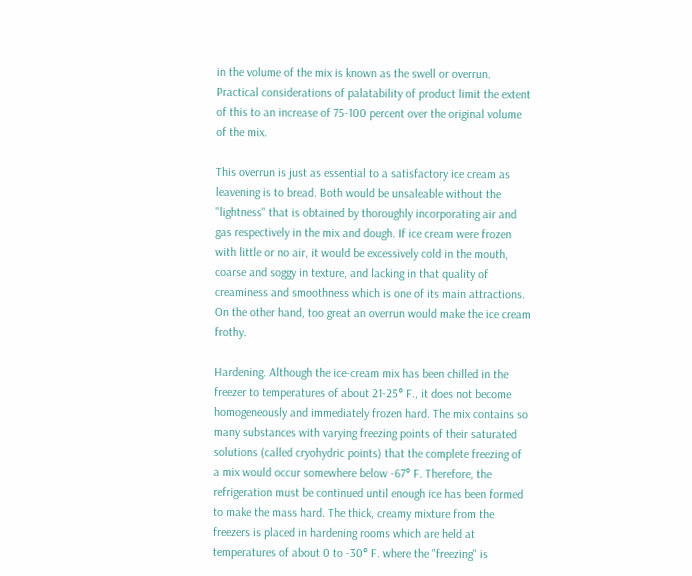in the volume of the mix is known as the swell or overrun. Practical considerations of palatability of product limit the extent of this to an increase of 75-100 percent over the original volume of the mix.

This overrun is just as essential to a satisfactory ice cream as leavening is to bread. Both would be unsaleable without the "lightness" that is obtained by thoroughly incorporating air and gas respectively in the mix and dough. If ice cream were frozen with little or no air, it would be excessively cold in the mouth, coarse and soggy in texture, and lacking in that quality of creaminess and smoothness which is one of its main attractions. On the other hand, too great an overrun would make the ice cream frothy.

Hardening. Although the ice-cream mix has been chilled in the freezer to temperatures of about 21-25° F., it does not become homogeneously and immediately frozen hard. The mix contains so many substances with varying freezing points of their saturated solutions (called cryohydric points) that the complete freezing of a mix would occur somewhere below -67° F. Therefore, the refrigeration must be continued until enough ice has been formed to make the mass hard. The thick, creamy mixture from the freezers is placed in hardening rooms which are held at temperatures of about 0 to -30° F. where the "freezing" is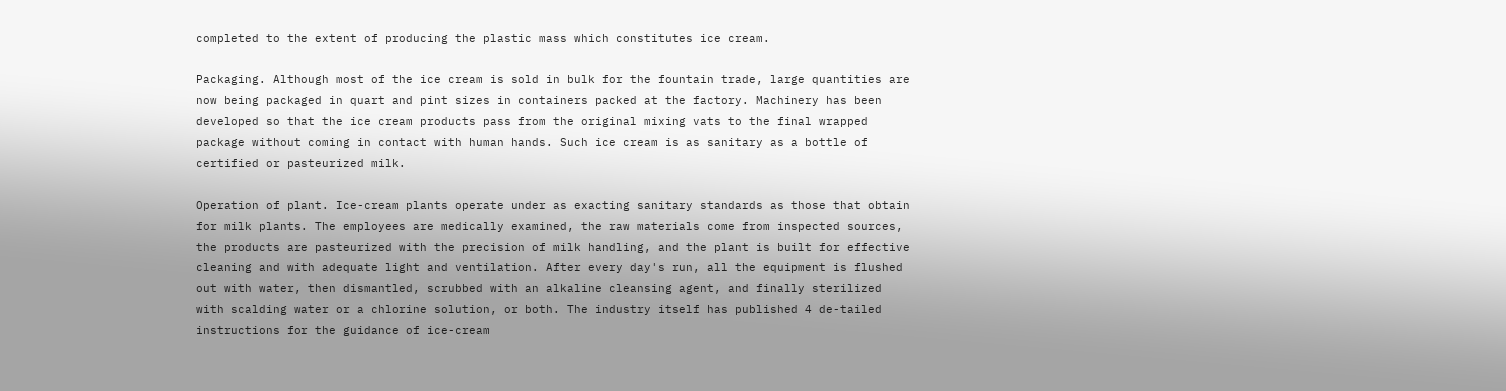completed to the extent of producing the plastic mass which constitutes ice cream.

Packaging. Although most of the ice cream is sold in bulk for the fountain trade, large quantities are now being packaged in quart and pint sizes in containers packed at the factory. Machinery has been developed so that the ice cream products pass from the original mixing vats to the final wrapped package without coming in contact with human hands. Such ice cream is as sanitary as a bottle of certified or pasteurized milk.

Operation of plant. Ice-cream plants operate under as exacting sanitary standards as those that obtain for milk plants. The employees are medically examined, the raw materials come from inspected sources, the products are pasteurized with the precision of milk handling, and the plant is built for effective cleaning and with adequate light and ventilation. After every day's run, all the equipment is flushed out with water, then dismantled, scrubbed with an alkaline cleansing agent, and finally sterilized with scalding water or a chlorine solution, or both. The industry itself has published 4 de-tailed instructions for the guidance of ice-cream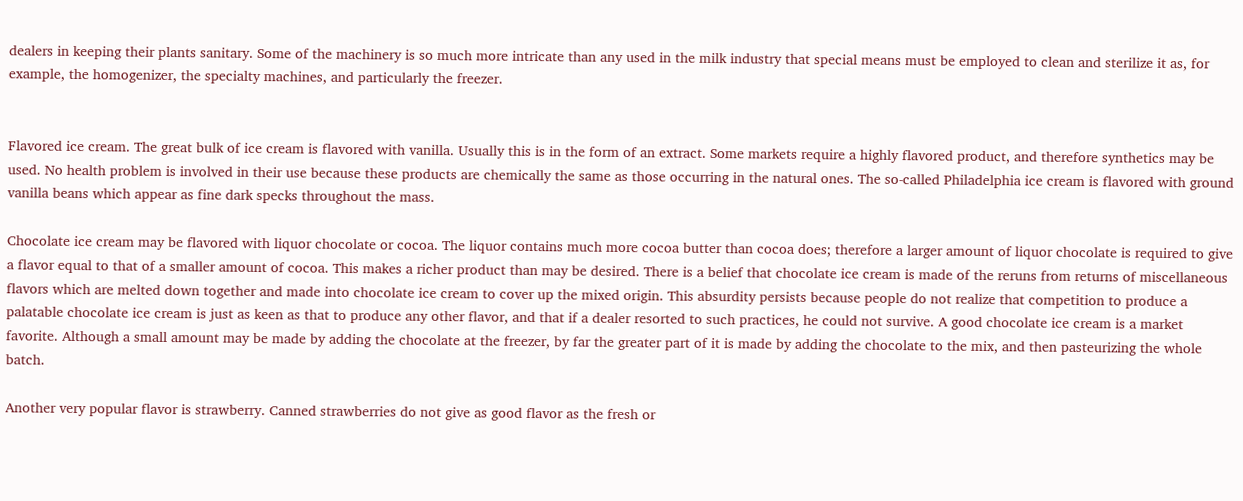dealers in keeping their plants sanitary. Some of the machinery is so much more intricate than any used in the milk industry that special means must be employed to clean and sterilize it as, for example, the homogenizer, the specialty machines, and particularly the freezer.


Flavored ice cream. The great bulk of ice cream is flavored with vanilla. Usually this is in the form of an extract. Some markets require a highly flavored product, and therefore synthetics may be used. No health problem is involved in their use because these products are chemically the same as those occurring in the natural ones. The so-called Philadelphia ice cream is flavored with ground vanilla beans which appear as fine dark specks throughout the mass.

Chocolate ice cream may be flavored with liquor chocolate or cocoa. The liquor contains much more cocoa butter than cocoa does; therefore a larger amount of liquor chocolate is required to give a flavor equal to that of a smaller amount of cocoa. This makes a richer product than may be desired. There is a belief that chocolate ice cream is made of the reruns from returns of miscellaneous flavors which are melted down together and made into chocolate ice cream to cover up the mixed origin. This absurdity persists because people do not realize that competition to produce a palatable chocolate ice cream is just as keen as that to produce any other flavor, and that if a dealer resorted to such practices, he could not survive. A good chocolate ice cream is a market favorite. Although a small amount may be made by adding the chocolate at the freezer, by far the greater part of it is made by adding the chocolate to the mix, and then pasteurizing the whole batch.

Another very popular flavor is strawberry. Canned strawberries do not give as good flavor as the fresh or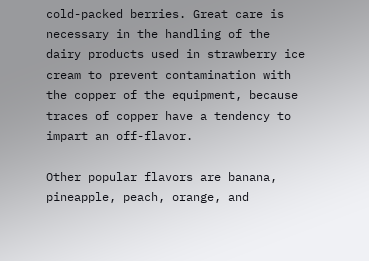cold-packed berries. Great care is necessary in the handling of the dairy products used in strawberry ice cream to prevent contamination with the copper of the equipment, because traces of copper have a tendency to impart an off-flavor.

Other popular flavors are banana, pineapple, peach, orange, and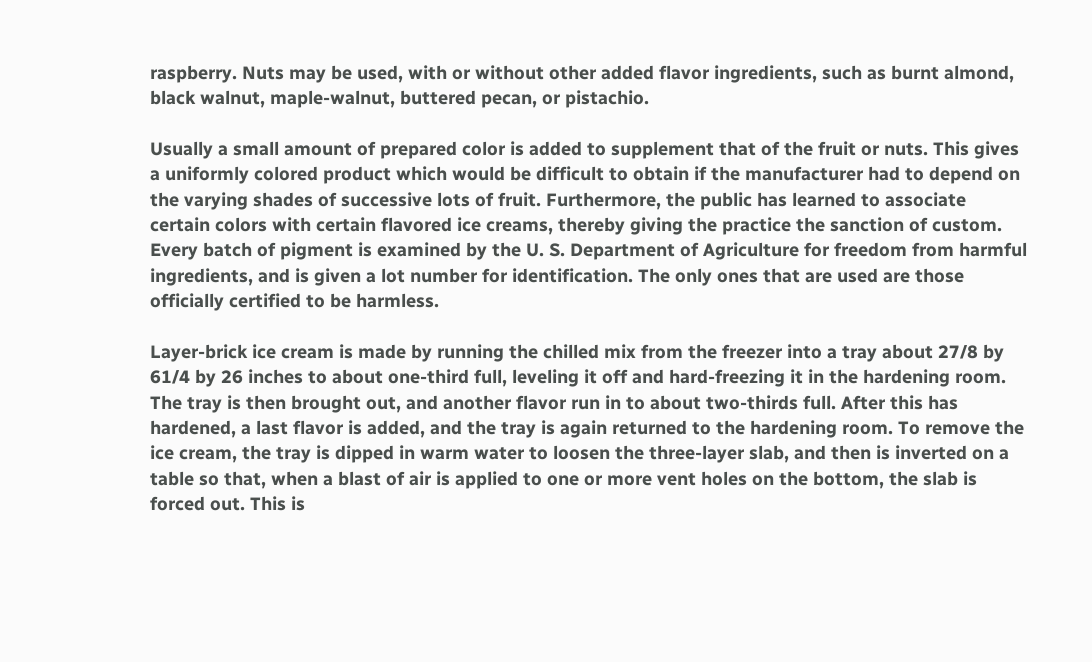raspberry. Nuts may be used, with or without other added flavor ingredients, such as burnt almond, black walnut, maple-walnut, buttered pecan, or pistachio.

Usually a small amount of prepared color is added to supplement that of the fruit or nuts. This gives a uniformly colored product which would be difficult to obtain if the manufacturer had to depend on the varying shades of successive lots of fruit. Furthermore, the public has learned to associate certain colors with certain flavored ice creams, thereby giving the practice the sanction of custom. Every batch of pigment is examined by the U. S. Department of Agriculture for freedom from harmful ingredients, and is given a lot number for identification. The only ones that are used are those officially certified to be harmless.

Layer-brick ice cream is made by running the chilled mix from the freezer into a tray about 27/8 by 61/4 by 26 inches to about one-third full, leveling it off and hard-freezing it in the hardening room. The tray is then brought out, and another flavor run in to about two-thirds full. After this has hardened, a last flavor is added, and the tray is again returned to the hardening room. To remove the ice cream, the tray is dipped in warm water to loosen the three-layer slab, and then is inverted on a table so that, when a blast of air is applied to one or more vent holes on the bottom, the slab is forced out. This is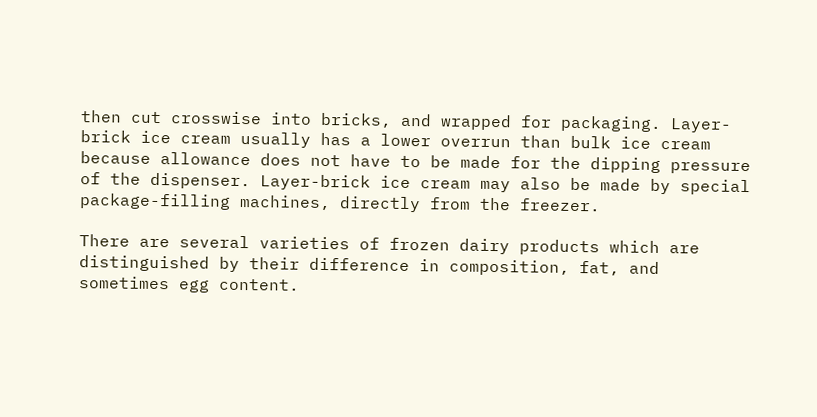then cut crosswise into bricks, and wrapped for packaging. Layer-brick ice cream usually has a lower overrun than bulk ice cream because allowance does not have to be made for the dipping pressure of the dispenser. Layer-brick ice cream may also be made by special package-filling machines, directly from the freezer.

There are several varieties of frozen dairy products which are distinguished by their difference in composition, fat, and sometimes egg content.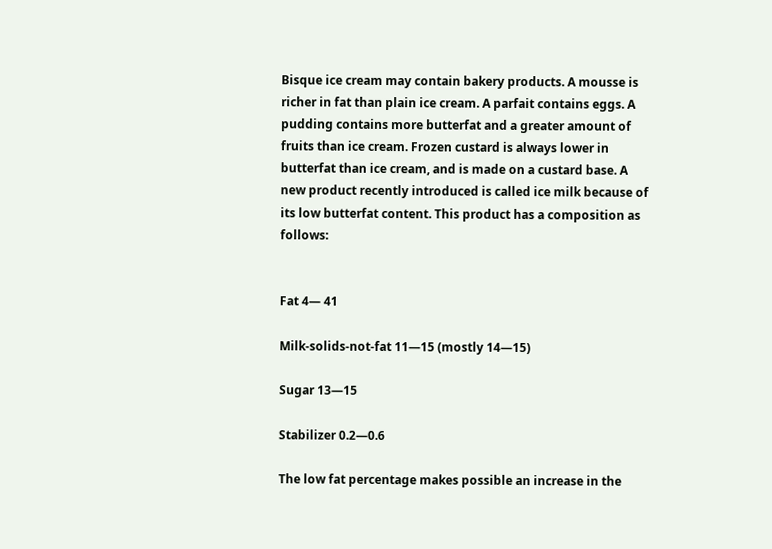Bisque ice cream may contain bakery products. A mousse is richer in fat than plain ice cream. A parfait contains eggs. A pudding contains more butterfat and a greater amount of fruits than ice cream. Frozen custard is always lower in butterfat than ice cream, and is made on a custard base. A new product recently introduced is called ice milk because of its low butterfat content. This product has a composition as follows:


Fat 4— 41

Milk-solids-not-fat 11—15 (mostly 14—15)

Sugar 13—15

Stabilizer 0.2—0.6

The low fat percentage makes possible an increase in the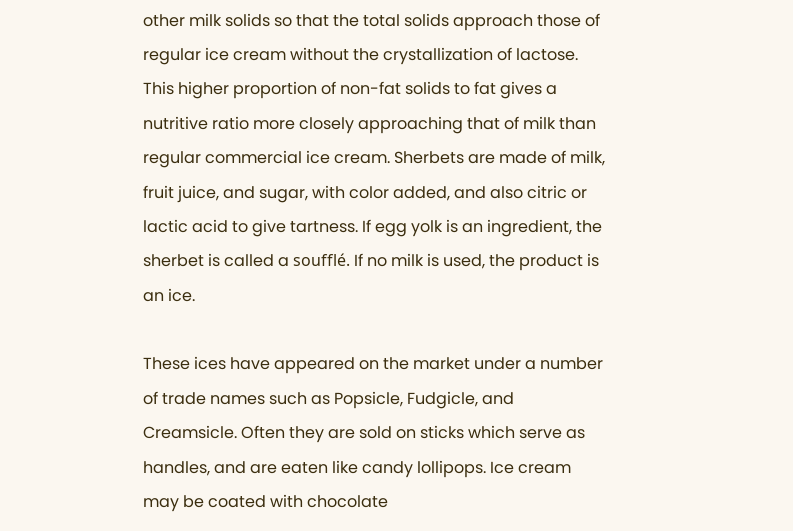other milk solids so that the total solids approach those of regular ice cream without the crystallization of lactose. This higher proportion of non-fat solids to fat gives a nutritive ratio more closely approaching that of milk than regular commercial ice cream. Sherbets are made of milk, fruit juice, and sugar, with color added, and also citric or lactic acid to give tartness. If egg yolk is an ingredient, the sherbet is called a soufflé. If no milk is used, the product is an ice.

These ices have appeared on the market under a number of trade names such as Popsicle, Fudgicle, and Creamsicle. Often they are sold on sticks which serve as handles, and are eaten like candy lollipops. Ice cream may be coated with chocolate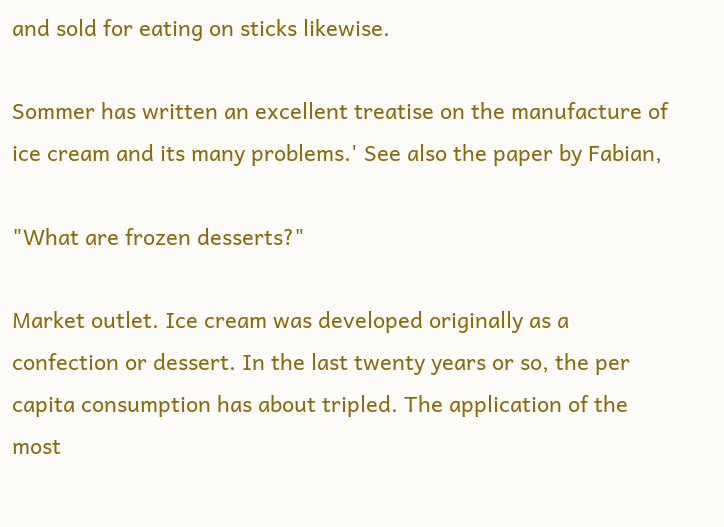and sold for eating on sticks likewise.

Sommer has written an excellent treatise on the manufacture of ice cream and its many problems.' See also the paper by Fabian,

"What are frozen desserts?"

Market outlet. Ice cream was developed originally as a confection or dessert. In the last twenty years or so, the per capita consumption has about tripled. The application of the most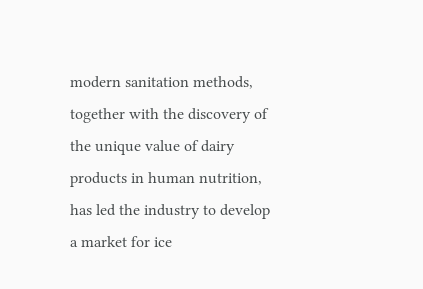modern sanitation methods, together with the discovery of the unique value of dairy products in human nutrition, has led the industry to develop a market for ice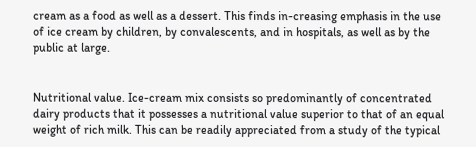cream as a food as well as a dessert. This finds in-creasing emphasis in the use of ice cream by children, by convalescents, and in hospitals, as well as by the public at large.


Nutritional value. Ice-cream mix consists so predominantly of concentrated dairy products that it possesses a nutritional value superior to that of an equal weight of rich milk. This can be readily appreciated from a study of the typical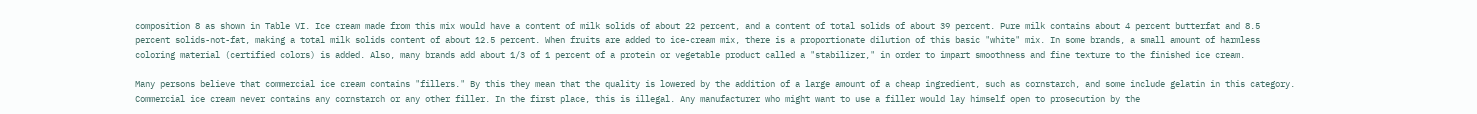composition 8 as shown in Table VI. Ice cream made from this mix would have a content of milk solids of about 22 percent, and a content of total solids of about 39 percent. Pure milk contains about 4 percent butterfat and 8.5 percent solids-not-fat, making a total milk solids content of about 12.5 percent. When fruits are added to ice-cream mix, there is a proportionate dilution of this basic "white" mix. In some brands, a small amount of harmless coloring material (certified colors) is added. Also, many brands add about 1/3 of 1 percent of a protein or vegetable product called a "stabilizer," in order to impart smoothness and fine texture to the finished ice cream.

Many persons believe that commercial ice cream contains "fillers." By this they mean that the quality is lowered by the addition of a large amount of a cheap ingredient, such as cornstarch, and some include gelatin in this category. Commercial ice cream never contains any cornstarch or any other filler. In the first place, this is illegal. Any manufacturer who might want to use a filler would lay himself open to prosecution by the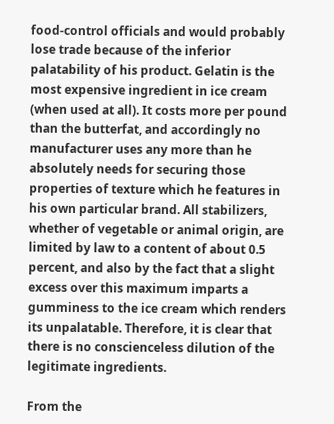food-control officials and would probably lose trade because of the inferior palatability of his product. Gelatin is the most expensive ingredient in ice cream (when used at all). It costs more per pound than the butterfat, and accordingly no manufacturer uses any more than he absolutely needs for securing those properties of texture which he features in his own particular brand. All stabilizers, whether of vegetable or animal origin, are limited by law to a content of about 0.5 percent, and also by the fact that a slight excess over this maximum imparts a gumminess to the ice cream which renders its unpalatable. Therefore, it is clear that there is no conscienceless dilution of the legitimate ingredients.

From the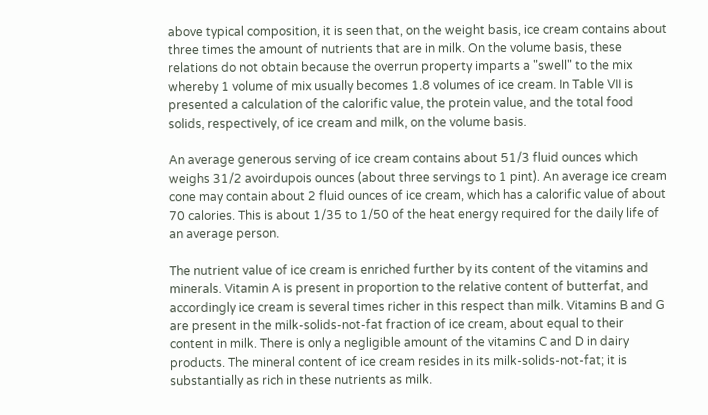above typical composition, it is seen that, on the weight basis, ice cream contains about three times the amount of nutrients that are in milk. On the volume basis, these relations do not obtain because the overrun property imparts a "swell" to the mix whereby 1 volume of mix usually becomes 1.8 volumes of ice cream. In Table VII is presented a calculation of the calorific value, the protein value, and the total food solids, respectively, of ice cream and milk, on the volume basis.

An average generous serving of ice cream contains about 51/3 fluid ounces which weighs 31/2 avoirdupois ounces (about three servings to 1 pint). An average ice cream cone may contain about 2 fluid ounces of ice cream, which has a calorific value of about 70 calories. This is about 1/35 to 1/50 of the heat energy required for the daily life of an average person.

The nutrient value of ice cream is enriched further by its content of the vitamins and minerals. Vitamin A is present in proportion to the relative content of butterfat, and accordingly ice cream is several times richer in this respect than milk. Vitamins B and G are present in the milk-solids-not-fat fraction of ice cream, about equal to their content in milk. There is only a negligible amount of the vitamins C and D in dairy products. The mineral content of ice cream resides in its milk-solids-not-fat; it is substantially as rich in these nutrients as milk.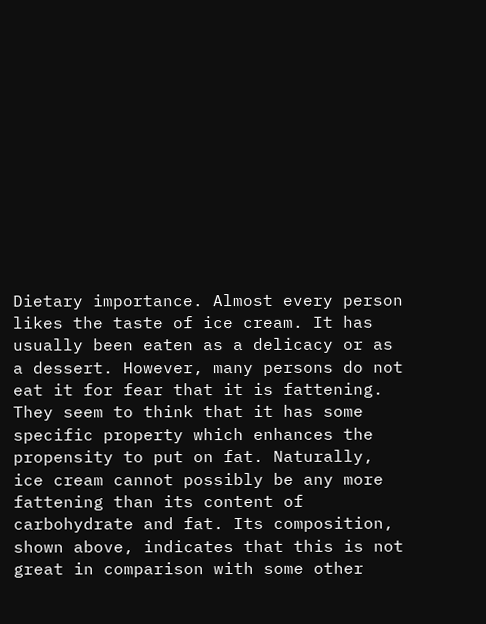Dietary importance. Almost every person likes the taste of ice cream. It has usually been eaten as a delicacy or as a dessert. However, many persons do not eat it for fear that it is fattening. They seem to think that it has some specific property which enhances the propensity to put on fat. Naturally, ice cream cannot possibly be any more fattening than its content of carbohydrate and fat. Its composition, shown above, indicates that this is not great in comparison with some other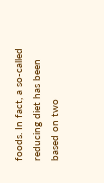foods. In fact, a so-called reducing diet has been based on two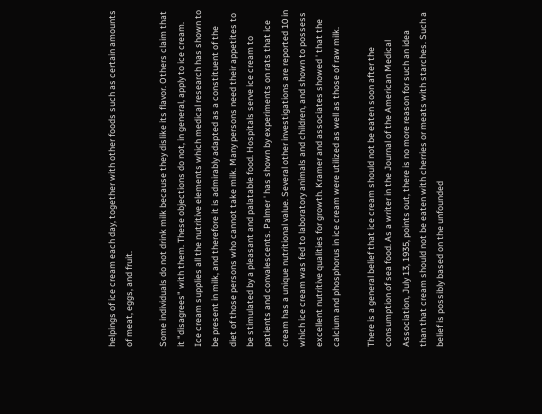helpings of ice cream each day, together with other foods such as certain amounts of meat, eggs, and fruit.

Some individuals do not drink milk because they dislike its flavor. Others claim that it "disagrees" with them. These objections do not, in general, apply to ice cream. Ice cream supplies all the nutritive elements which medical research has shown to be present in milk, and therefore it is admirably adapted as a constituent of the diet of those persons who cannot take milk. Many persons need their appetites to be stimulated by a pleasant and palatable food. Hospitals serve ice cream to patients and convalescents. Palmer ' has shown by experiments on rats that ice cream has a unique nutritional value. Several other investigations are reported 10 in which ice cream was fed to laboratory animals and children, and shown to possess excellent nutritive qualities for growth. Kramer and associates showed ' that the calcium and phosphorus in ice cream were utilized as well as those of raw milk.

There is a general belief that ice cream should not be eaten soon after the consumption of sea food. As a writer in the Journal of the American Medical Association, July 13, 1935, points out, there is no more reason for such an idea than that cream should not be eaten with cherries or meats with starches. Such a belief is possibly based on the unfounded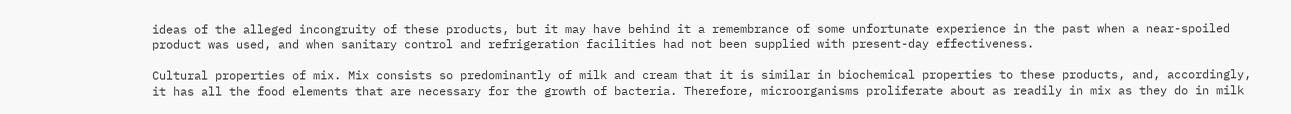ideas of the alleged incongruity of these products, but it may have behind it a remembrance of some unfortunate experience in the past when a near-spoiled product was used, and when sanitary control and refrigeration facilities had not been supplied with present-day effectiveness.

Cultural properties of mix. Mix consists so predominantly of milk and cream that it is similar in biochemical properties to these products, and, accordingly, it has all the food elements that are necessary for the growth of bacteria. Therefore, microorganisms proliferate about as readily in mix as they do in milk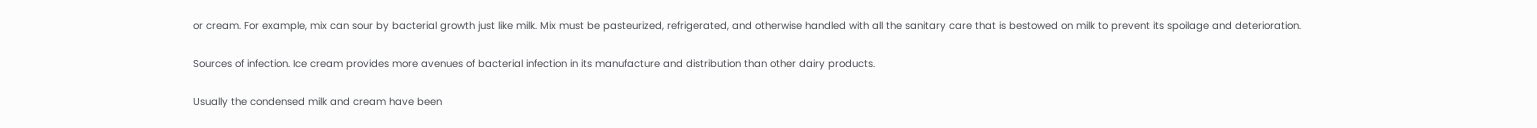or cream. For example, mix can sour by bacterial growth just like milk. Mix must be pasteurized, refrigerated, and otherwise handled with all the sanitary care that is bestowed on milk to prevent its spoilage and deterioration.

Sources of infection. Ice cream provides more avenues of bacterial infection in its manufacture and distribution than other dairy products.

Usually the condensed milk and cream have been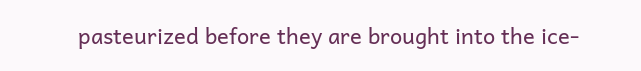pasteurized before they are brought into the ice-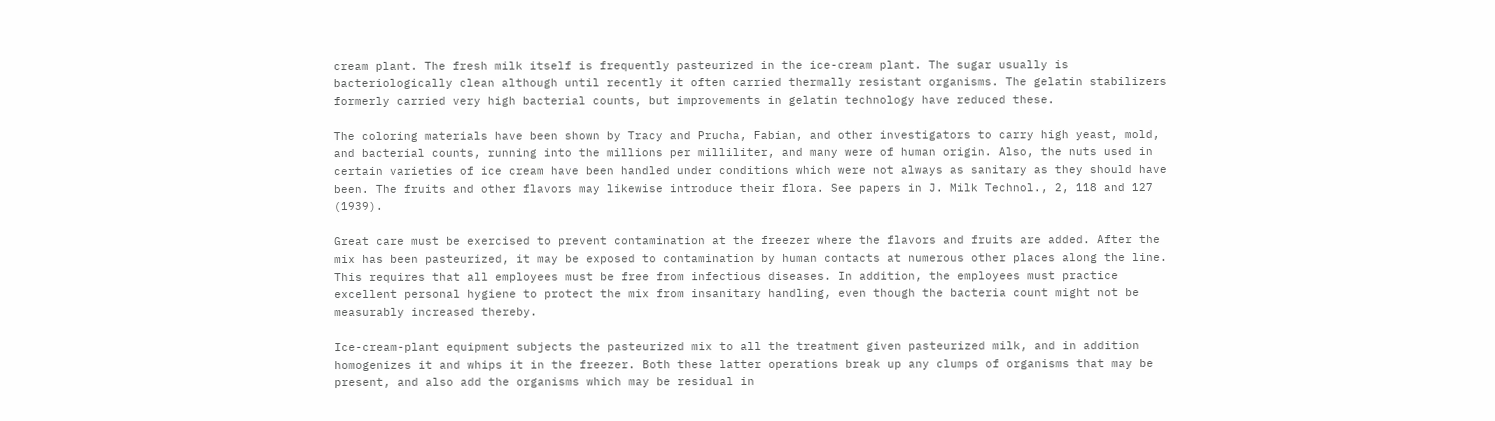cream plant. The fresh milk itself is frequently pasteurized in the ice-cream plant. The sugar usually is bacteriologically clean although until recently it often carried thermally resistant organisms. The gelatin stabilizers formerly carried very high bacterial counts, but improvements in gelatin technology have reduced these.

The coloring materials have been shown by Tracy and Prucha, Fabian, and other investigators to carry high yeast, mold, and bacterial counts, running into the millions per milliliter, and many were of human origin. Also, the nuts used in certain varieties of ice cream have been handled under conditions which were not always as sanitary as they should have been. The fruits and other flavors may likewise introduce their flora. See papers in J. Milk Technol., 2, 118 and 127 (1939).

Great care must be exercised to prevent contamination at the freezer where the flavors and fruits are added. After the mix has been pasteurized, it may be exposed to contamination by human contacts at numerous other places along the line. This requires that all employees must be free from infectious diseases. In addition, the employees must practice excellent personal hygiene to protect the mix from insanitary handling, even though the bacteria count might not be measurably increased thereby.

Ice-cream-plant equipment subjects the pasteurized mix to all the treatment given pasteurized milk, and in addition homogenizes it and whips it in the freezer. Both these latter operations break up any clumps of organisms that may be present, and also add the organisms which may be residual in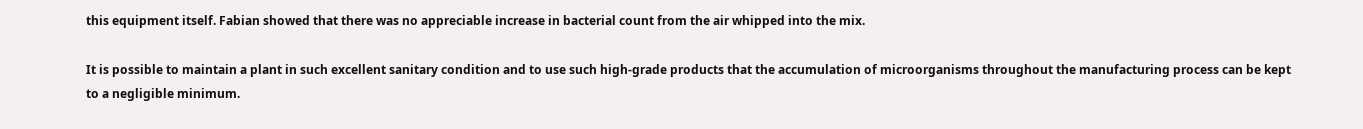this equipment itself. Fabian showed that there was no appreciable increase in bacterial count from the air whipped into the mix.

It is possible to maintain a plant in such excellent sanitary condition and to use such high-grade products that the accumulation of microorganisms throughout the manufacturing process can be kept to a negligible minimum.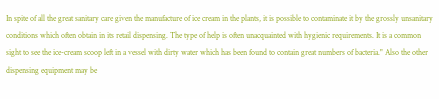In spite of all the great sanitary care given the manufacture of ice cream in the plants, it is possible to contaminate it by the grossly unsanitary conditions which often obtain in its retail dispensing. The type of help is often unacquainted with hygienic requirements. It is a common sight to see the ice-cream scoop left in a vessel with dirty water which has been found to contain great numbers of bacteria." Also the other dispensing equipment may be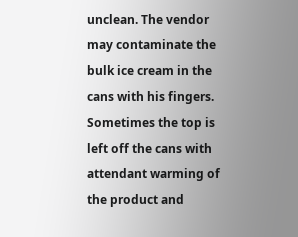unclean. The vendor may contaminate the bulk ice cream in the cans with his fingers. Sometimes the top is left off the cans with attendant warming of the product and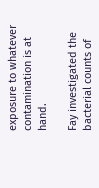exposure to whatever contamination is at hand.

Fay investigated the bacterial counts of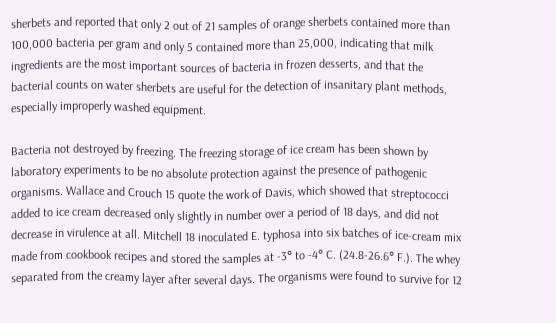sherbets and reported that only 2 out of 21 samples of orange sherbets contained more than 100,000 bacteria per gram and only 5 contained more than 25,000, indicating that milk ingredients are the most important sources of bacteria in frozen desserts, and that the bacterial counts on water sherbets are useful for the detection of insanitary plant methods, especially improperly washed equipment.

Bacteria not destroyed by freezing. The freezing storage of ice cream has been shown by laboratory experiments to be no absolute protection against the presence of pathogenic organisms. Wallace and Crouch 15 quote the work of Davis, which showed that streptococci added to ice cream decreased only slightly in number over a period of 18 days, and did not decrease in virulence at all. Mitchell 18 inoculated E. typhosa into six batches of ice-cream mix made from cookbook recipes and stored the samples at -3° to -4° C. (24.8-26.6° F.). The whey separated from the creamy layer after several days. The organisms were found to survive for 12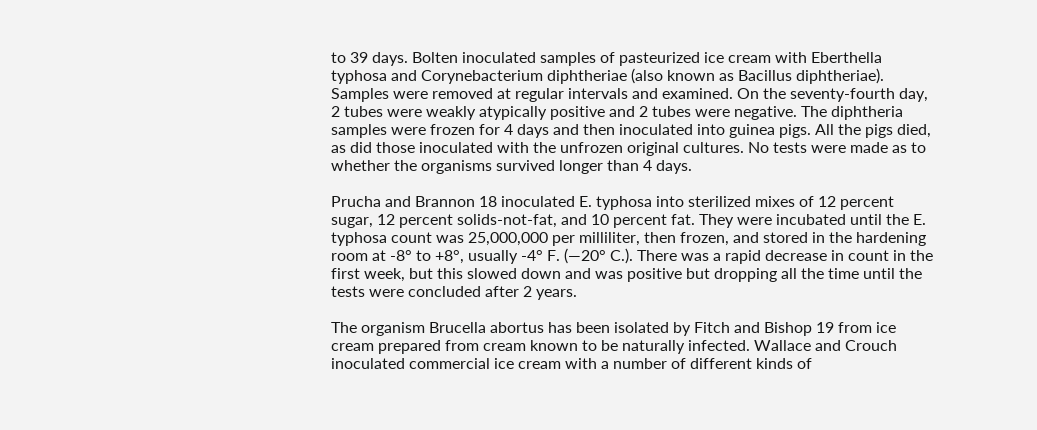to 39 days. Bolten inoculated samples of pasteurized ice cream with Eberthella typhosa and Corynebacterium diphtheriae (also known as Bacillus diphtheriae). Samples were removed at regular intervals and examined. On the seventy-fourth day, 2 tubes were weakly atypically positive and 2 tubes were negative. The diphtheria samples were frozen for 4 days and then inoculated into guinea pigs. All the pigs died, as did those inoculated with the unfrozen original cultures. No tests were made as to whether the organisms survived longer than 4 days.

Prucha and Brannon 18 inoculated E. typhosa into sterilized mixes of 12 percent sugar, 12 percent solids-not-fat, and 10 percent fat. They were incubated until the E. typhosa count was 25,000,000 per milliliter, then frozen, and stored in the hardening room at -8° to +8°, usually -4° F. (—20° C.). There was a rapid decrease in count in the first week, but this slowed down and was positive but dropping all the time until the tests were concluded after 2 years.

The organism Brucella abortus has been isolated by Fitch and Bishop 19 from ice cream prepared from cream known to be naturally infected. Wallace and Crouch inoculated commercial ice cream with a number of different kinds of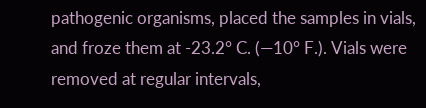pathogenic organisms, placed the samples in vials, and froze them at -23.2° C. (—10° F.). Vials were removed at regular intervals,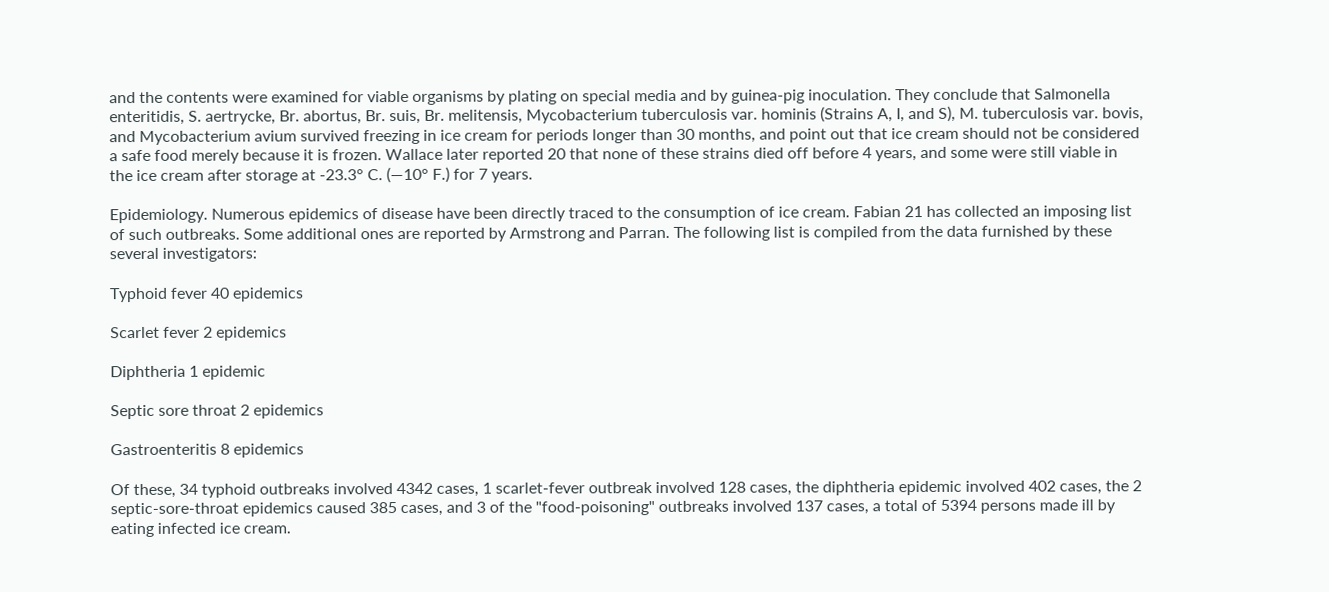and the contents were examined for viable organisms by plating on special media and by guinea-pig inoculation. They conclude that Salmonella enteritidis, S. aertrycke, Br. abortus, Br. suis, Br. melitensis, Mycobacterium tuberculosis var. hominis (Strains A, I, and S), M. tuberculosis var. bovis, and Mycobacterium avium survived freezing in ice cream for periods longer than 30 months, and point out that ice cream should not be considered a safe food merely because it is frozen. Wallace later reported 20 that none of these strains died off before 4 years, and some were still viable in the ice cream after storage at -23.3° C. (—10° F.) for 7 years.

Epidemiology. Numerous epidemics of disease have been directly traced to the consumption of ice cream. Fabian 21 has collected an imposing list of such outbreaks. Some additional ones are reported by Armstrong and Parran. The following list is compiled from the data furnished by these several investigators:

Typhoid fever 40 epidemics

Scarlet fever 2 epidemics

Diphtheria 1 epidemic

Septic sore throat 2 epidemics

Gastroenteritis 8 epidemics

Of these, 34 typhoid outbreaks involved 4342 cases, 1 scarlet-fever outbreak involved 128 cases, the diphtheria epidemic involved 402 cases, the 2 septic-sore-throat epidemics caused 385 cases, and 3 of the "food-poisoning" outbreaks involved 137 cases, a total of 5394 persons made ill by eating infected ice cream.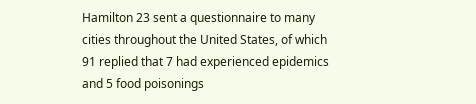Hamilton 23 sent a questionnaire to many cities throughout the United States, of which 91 replied that 7 had experienced epidemics and 5 food poisonings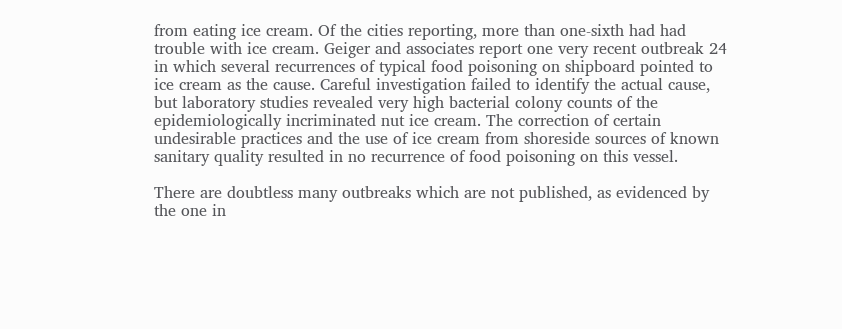from eating ice cream. Of the cities reporting, more than one-sixth had had trouble with ice cream. Geiger and associates report one very recent outbreak 24 in which several recurrences of typical food poisoning on shipboard pointed to ice cream as the cause. Careful investigation failed to identify the actual cause, but laboratory studies revealed very high bacterial colony counts of the epidemiologically incriminated nut ice cream. The correction of certain undesirable practices and the use of ice cream from shoreside sources of known sanitary quality resulted in no recurrence of food poisoning on this vessel.

There are doubtless many outbreaks which are not published, as evidenced by the one in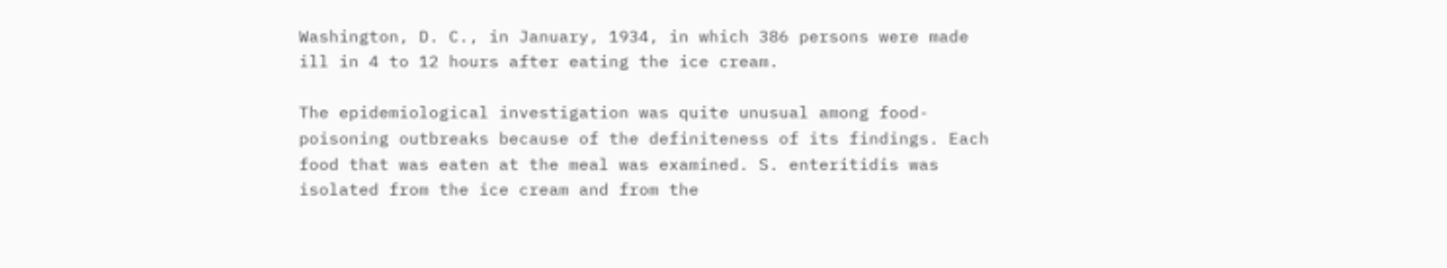Washington, D. C., in January, 1934, in which 386 persons were made ill in 4 to 12 hours after eating the ice cream.

The epidemiological investigation was quite unusual among food-poisoning outbreaks because of the definiteness of its findings. Each food that was eaten at the meal was examined. S. enteritidis was isolated from the ice cream and from the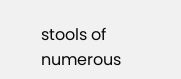stools of numerous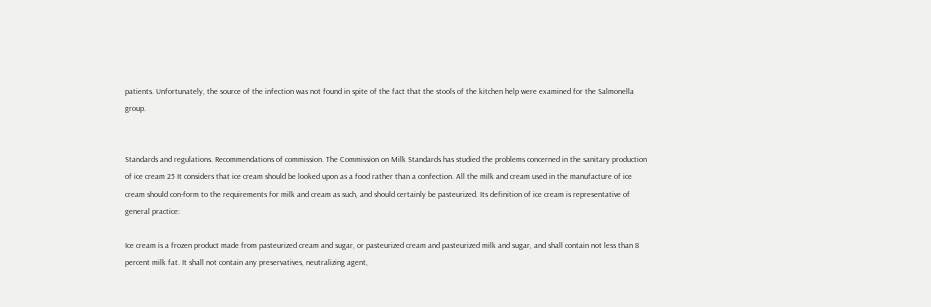patients. Unfortunately, the source of the infection was not found in spite of the fact that the stools of the kitchen help were examined for the Salmonella group.


Standards and regulations. Recommendations of commission. The Commission on Milk Standards has studied the problems concerned in the sanitary production of ice cream 25 It considers that ice cream should be looked upon as a food rather than a confection. All the milk and cream used in the manufacture of ice cream should con-form to the requirements for milk and cream as such, and should certainly be pasteurized. Its definition of ice cream is representative of general practice:

Ice cream is a frozen product made from pasteurized cream and sugar, or pasteurized cream and pasteurized milk and sugar, and shall contain not less than 8 percent milk fat. It shall not contain any preservatives, neutralizing agent,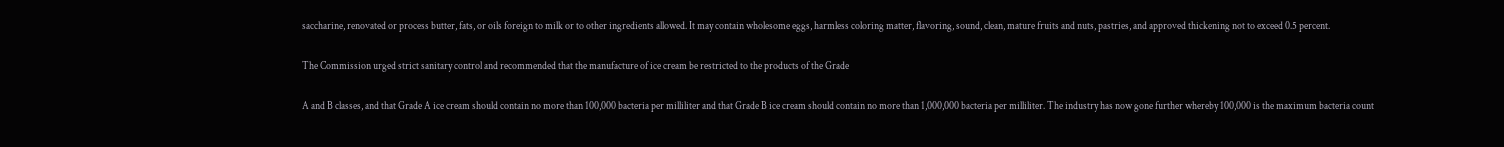saccharine, renovated or process butter, fats, or oils foreign to milk or to other ingredients allowed. It may contain wholesome eggs, harmless coloring matter, flavoring, sound, clean, mature fruits and nuts, pastries, and approved thickening not to exceed 0.5 percent.

The Commission urged strict sanitary control and recommended that the manufacture of ice cream be restricted to the products of the Grade

A and B classes, and that Grade A ice cream should contain no more than 100,000 bacteria per milliliter and that Grade B ice cream should contain no more than 1,000,000 bacteria per milliliter. The industry has now gone further whereby 100,000 is the maximum bacteria count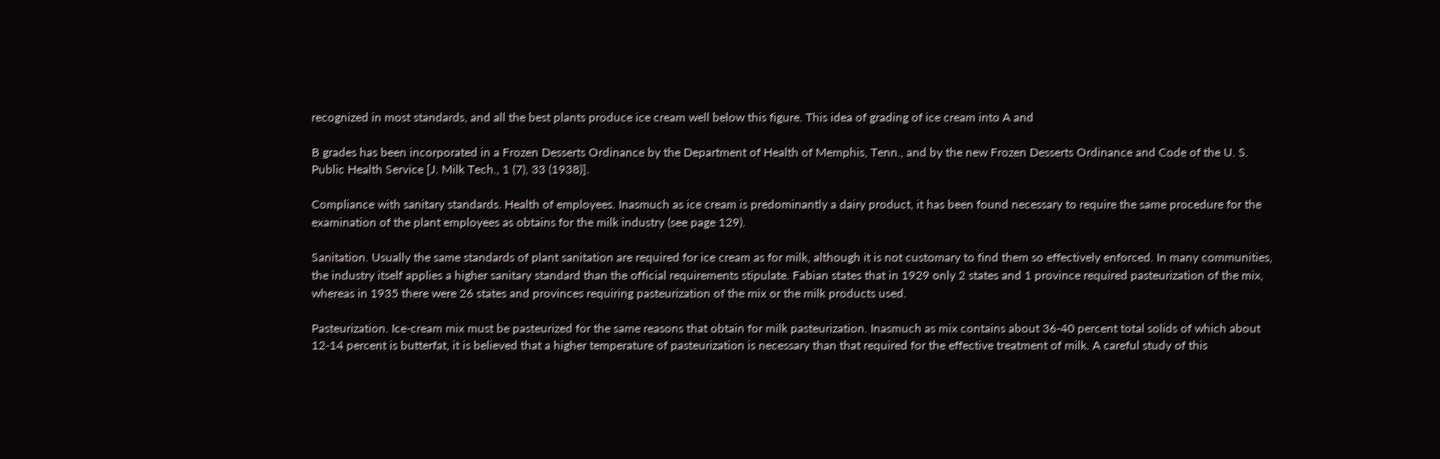recognized in most standards, and all the best plants produce ice cream well below this figure. This idea of grading of ice cream into A and

B grades has been incorporated in a Frozen Desserts Ordinance by the Department of Health of Memphis, Tenn., and by the new Frozen Desserts Ordinance and Code of the U. S. Public Health Service [J. Milk Tech., 1 (7), 33 (1938)].

Compliance with sanitary standards. Health of employees. Inasmuch as ice cream is predominantly a dairy product, it has been found necessary to require the same procedure for the examination of the plant employees as obtains for the milk industry (see page 129).

Sanitation. Usually the same standards of plant sanitation are required for ice cream as for milk, although it is not customary to find them so effectively enforced. In many communities, the industry itself applies a higher sanitary standard than the official requirements stipulate. Fabian states that in 1929 only 2 states and 1 province required pasteurization of the mix, whereas in 1935 there were 26 states and provinces requiring pasteurization of the mix or the milk products used.

Pasteurization. Ice-cream mix must be pasteurized for the same reasons that obtain for milk pasteurization. Inasmuch as mix contains about 36-40 percent total solids of which about 12-14 percent is butterfat, it is believed that a higher temperature of pasteurization is necessary than that required for the effective treatment of milk. A careful study of this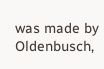was made by Oldenbusch,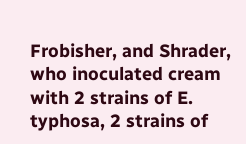Frobisher, and Shrader, who inoculated cream with 2 strains of E. typhosa, 2 strains of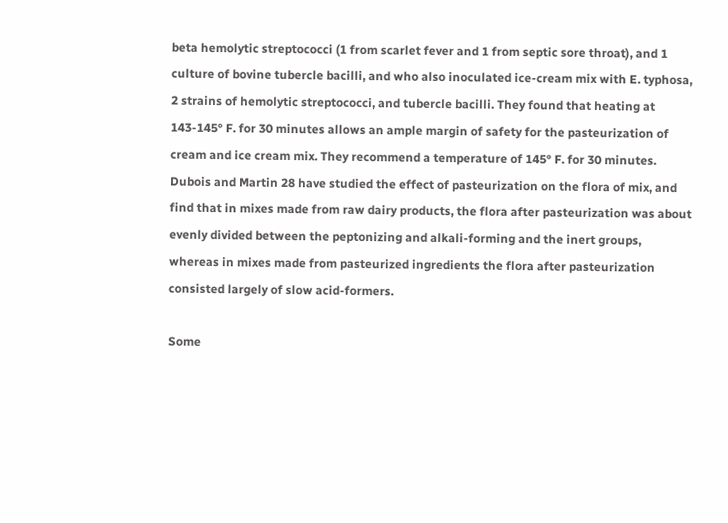beta hemolytic streptococci (1 from scarlet fever and 1 from septic sore throat), and 1 culture of bovine tubercle bacilli, and who also inoculated ice-cream mix with E. typhosa, 2 strains of hemolytic streptococci, and tubercle bacilli. They found that heating at 143-145° F. for 30 minutes allows an ample margin of safety for the pasteurization of cream and ice cream mix. They recommend a temperature of 145° F. for 30 minutes. Dubois and Martin 28 have studied the effect of pasteurization on the flora of mix, and find that in mixes made from raw dairy products, the flora after pasteurization was about evenly divided between the peptonizing and alkali-forming and the inert groups, whereas in mixes made from pasteurized ingredients the flora after pasteurization consisted largely of slow acid-formers.

Some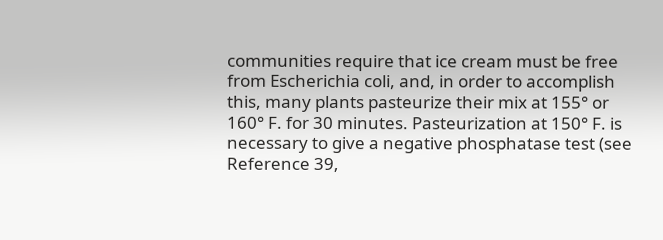communities require that ice cream must be free from Escherichia coli, and, in order to accomplish this, many plants pasteurize their mix at 155° or 160° F. for 30 minutes. Pasteurization at 150° F. is necessary to give a negative phosphatase test (see Reference 39,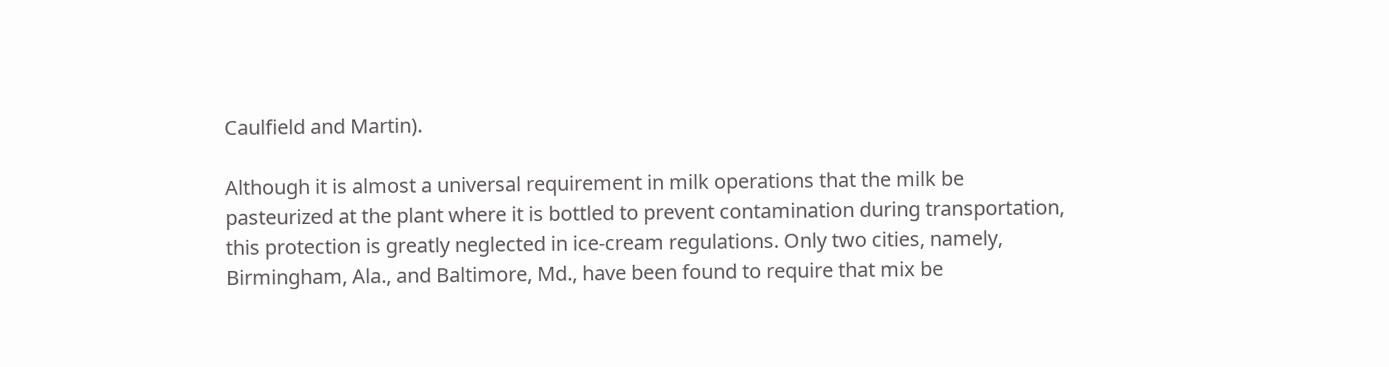Caulfield and Martin).

Although it is almost a universal requirement in milk operations that the milk be pasteurized at the plant where it is bottled to prevent contamination during transportation, this protection is greatly neglected in ice-cream regulations. Only two cities, namely, Birmingham, Ala., and Baltimore, Md., have been found to require that mix be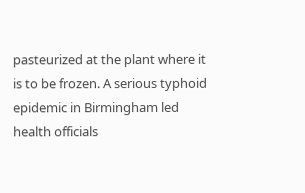pasteurized at the plant where it is to be frozen. A serious typhoid epidemic in Birmingham led health officials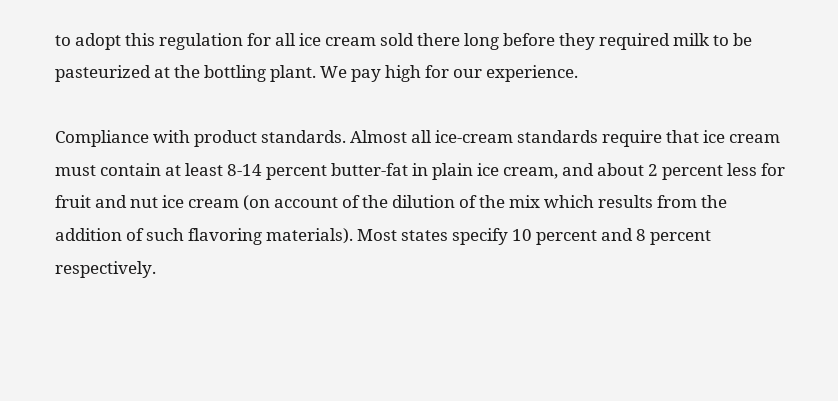to adopt this regulation for all ice cream sold there long before they required milk to be pasteurized at the bottling plant. We pay high for our experience.

Compliance with product standards. Almost all ice-cream standards require that ice cream must contain at least 8-14 percent butter-fat in plain ice cream, and about 2 percent less for fruit and nut ice cream (on account of the dilution of the mix which results from the addition of such flavoring materials). Most states specify 10 percent and 8 percent respectively.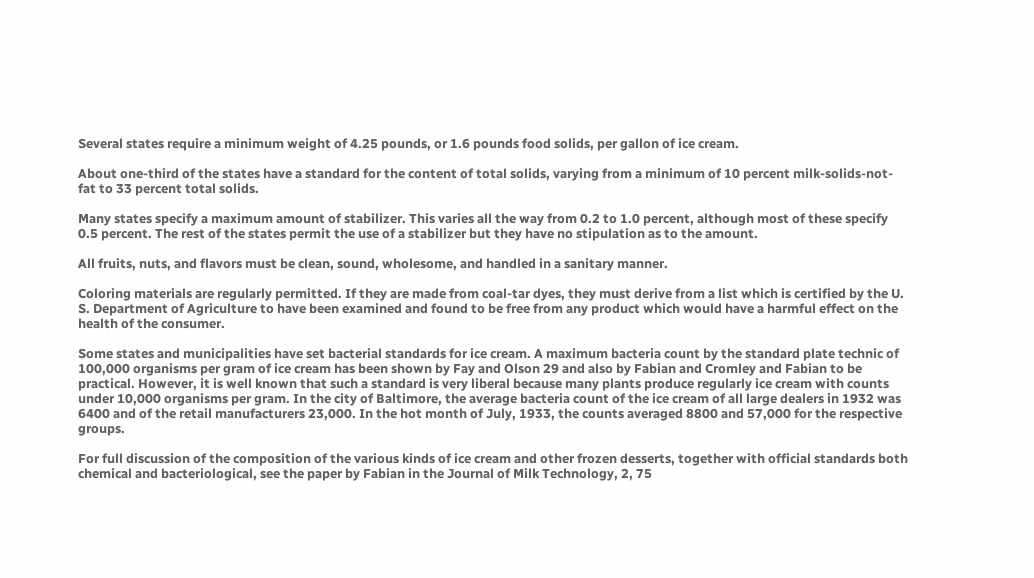Several states require a minimum weight of 4.25 pounds, or 1.6 pounds food solids, per gallon of ice cream.

About one-third of the states have a standard for the content of total solids, varying from a minimum of 10 percent milk-solids-not-fat to 33 percent total solids.

Many states specify a maximum amount of stabilizer. This varies all the way from 0.2 to 1.0 percent, although most of these specify 0.5 percent. The rest of the states permit the use of a stabilizer but they have no stipulation as to the amount.

All fruits, nuts, and flavors must be clean, sound, wholesome, and handled in a sanitary manner.

Coloring materials are regularly permitted. If they are made from coal-tar dyes, they must derive from a list which is certified by the U. S. Department of Agriculture to have been examined and found to be free from any product which would have a harmful effect on the health of the consumer.

Some states and municipalities have set bacterial standards for ice cream. A maximum bacteria count by the standard plate technic of 100,000 organisms per gram of ice cream has been shown by Fay and Olson 29 and also by Fabian and Cromley and Fabian to be practical. However, it is well known that such a standard is very liberal because many plants produce regularly ice cream with counts under 10,000 organisms per gram. In the city of Baltimore, the average bacteria count of the ice cream of all large dealers in 1932 was 6400 and of the retail manufacturers 23,000. In the hot month of July, 1933, the counts averaged 8800 and 57,000 for the respective groups.

For full discussion of the composition of the various kinds of ice cream and other frozen desserts, together with official standards both chemical and bacteriological, see the paper by Fabian in the Journal of Milk Technology, 2, 75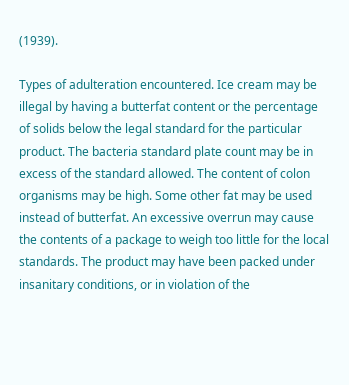(1939).

Types of adulteration encountered. Ice cream may be illegal by having a butterfat content or the percentage of solids below the legal standard for the particular product. The bacteria standard plate count may be in excess of the standard allowed. The content of colon organisms may be high. Some other fat may be used instead of butterfat. An excessive overrun may cause the contents of a package to weigh too little for the local standards. The product may have been packed under insanitary conditions, or in violation of the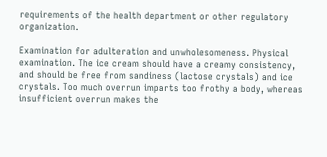requirements of the health department or other regulatory organization.

Examination for adulteration and unwholesomeness. Physical examination. The ice cream should have a creamy consistency, and should be free from sandiness (lactose crystals) and ice crystals. Too much overrun imparts too frothy a body, whereas insufficient overrun makes the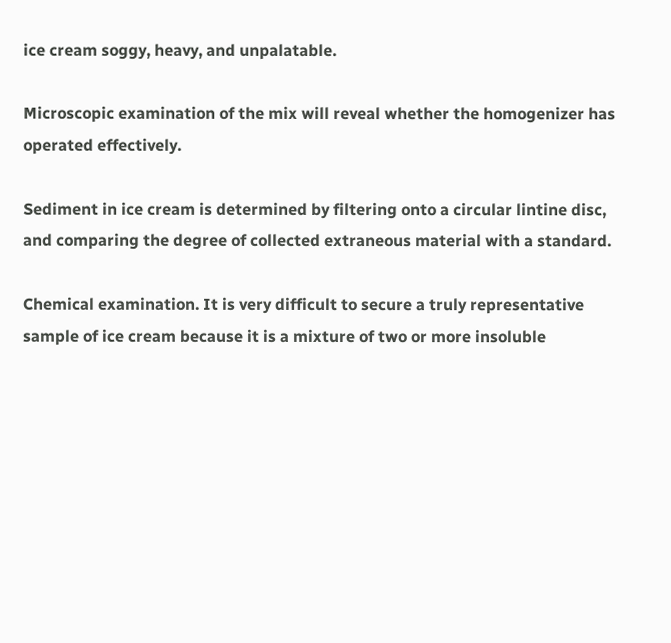ice cream soggy, heavy, and unpalatable.

Microscopic examination of the mix will reveal whether the homogenizer has operated effectively.

Sediment in ice cream is determined by filtering onto a circular lintine disc, and comparing the degree of collected extraneous material with a standard.

Chemical examination. It is very difficult to secure a truly representative sample of ice cream because it is a mixture of two or more insoluble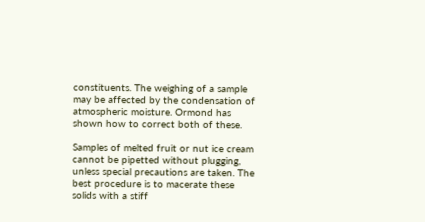constituents. The weighing of a sample may be affected by the condensation of atmospheric moisture. Ormond has shown how to correct both of these.

Samples of melted fruit or nut ice cream cannot be pipetted without plugging, unless special precautions are taken. The best procedure is to macerate these solids with a stiff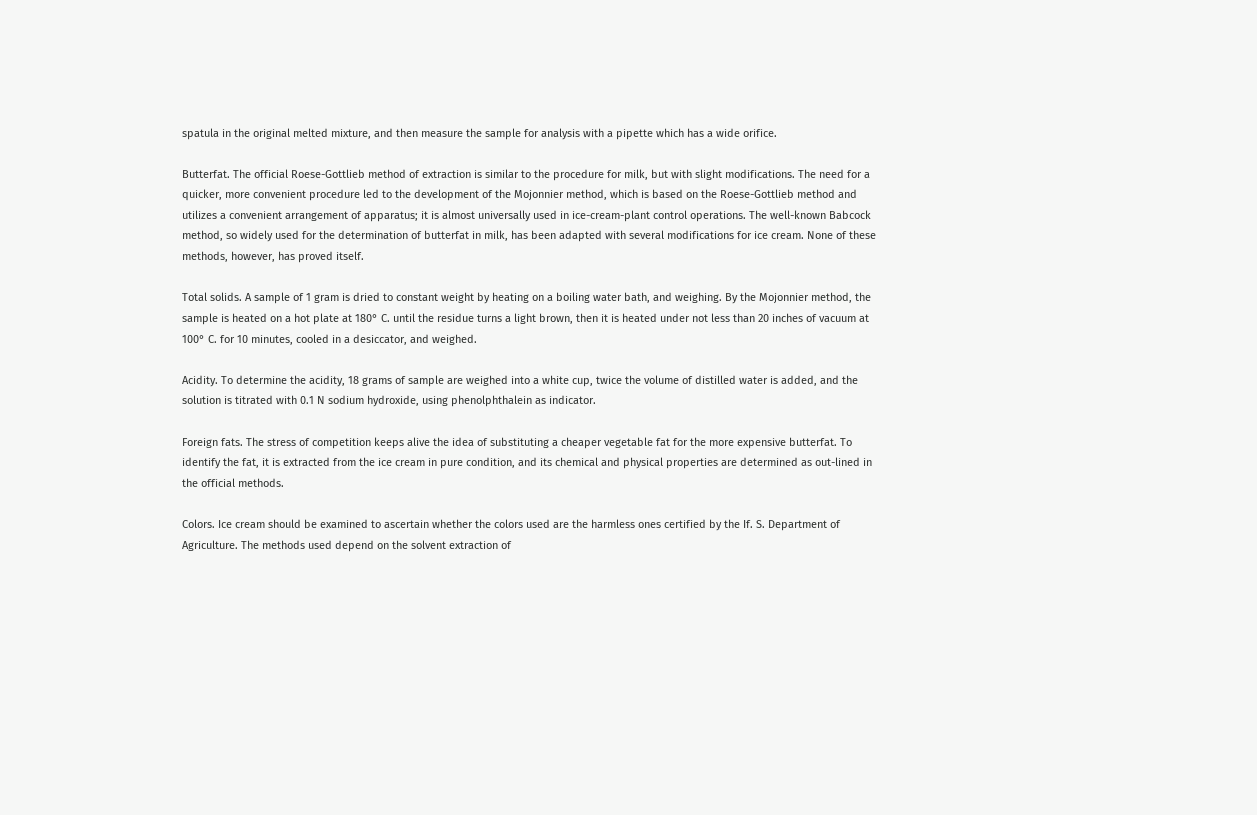spatula in the original melted mixture, and then measure the sample for analysis with a pipette which has a wide orifice.

Butterfat. The official Roese-Gottlieb method of extraction is similar to the procedure for milk, but with slight modifications. The need for a quicker, more convenient procedure led to the development of the Mojonnier method, which is based on the Roese-Gottlieb method and utilizes a convenient arrangement of apparatus; it is almost universally used in ice-cream-plant control operations. The well-known Babcock method, so widely used for the determination of butterfat in milk, has been adapted with several modifications for ice cream. None of these methods, however, has proved itself.

Total solids. A sample of 1 gram is dried to constant weight by heating on a boiling water bath, and weighing. By the Mojonnier method, the sample is heated on a hot plate at 180° C. until the residue turns a light brown, then it is heated under not less than 20 inches of vacuum at 100° C. for 10 minutes, cooled in a desiccator, and weighed.

Acidity. To determine the acidity, 18 grams of sample are weighed into a white cup, twice the volume of distilled water is added, and the solution is titrated with 0.1 N sodium hydroxide, using phenolphthalein as indicator.

Foreign fats. The stress of competition keeps alive the idea of substituting a cheaper vegetable fat for the more expensive butterfat. To identify the fat, it is extracted from the ice cream in pure condition, and its chemical and physical properties are determined as out-lined in the official methods.

Colors. Ice cream should be examined to ascertain whether the colors used are the harmless ones certified by the If. S. Department of Agriculture. The methods used depend on the solvent extraction of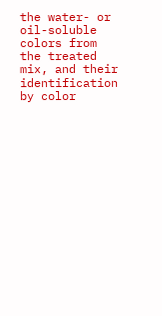the water- or oil-soluble colors from the treated mix, and their identification by color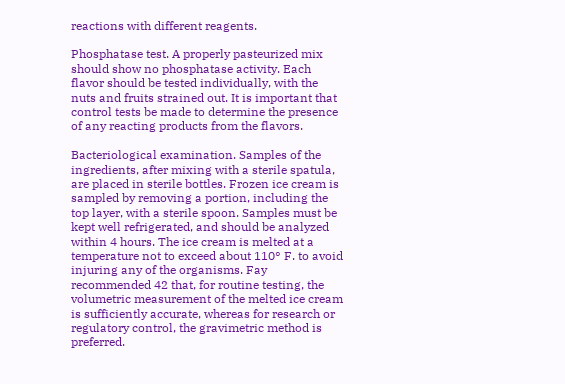reactions with different reagents.

Phosphatase test. A properly pasteurized mix should show no phosphatase activity. Each flavor should be tested individually, with the nuts and fruits strained out. It is important that control tests be made to determine the presence of any reacting products from the flavors.

Bacteriological examination. Samples of the ingredients, after mixing with a sterile spatula, are placed in sterile bottles. Frozen ice cream is sampled by removing a portion, including the top layer, with a sterile spoon. Samples must be kept well refrigerated, and should be analyzed within 4 hours. The ice cream is melted at a temperature not to exceed about 110° F. to avoid injuring any of the organisms. Fay recommended 42 that, for routine testing, the volumetric measurement of the melted ice cream is sufficiently accurate, whereas for research or regulatory control, the gravimetric method is preferred.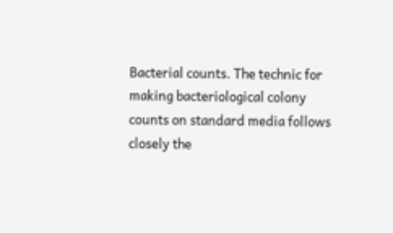Bacterial counts. The technic for making bacteriological colony counts on standard media follows closely the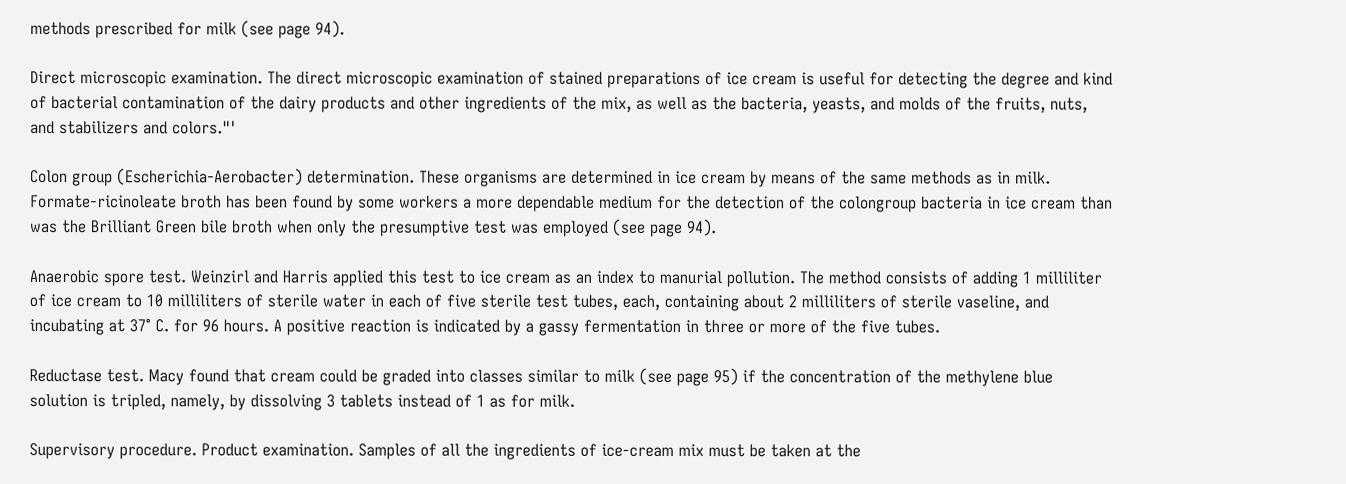methods prescribed for milk (see page 94).

Direct microscopic examination. The direct microscopic examination of stained preparations of ice cream is useful for detecting the degree and kind of bacterial contamination of the dairy products and other ingredients of the mix, as well as the bacteria, yeasts, and molds of the fruits, nuts, and stabilizers and colors."'

Colon group (Escherichia-Aerobacter) determination. These organisms are determined in ice cream by means of the same methods as in milk. Formate-ricinoleate broth has been found by some workers a more dependable medium for the detection of the colongroup bacteria in ice cream than was the Brilliant Green bile broth when only the presumptive test was employed (see page 94).

Anaerobic spore test. Weinzirl and Harris applied this test to ice cream as an index to manurial pollution. The method consists of adding 1 milliliter of ice cream to 10 milliliters of sterile water in each of five sterile test tubes, each, containing about 2 milliliters of sterile vaseline, and incubating at 37° C. for 96 hours. A positive reaction is indicated by a gassy fermentation in three or more of the five tubes.

Reductase test. Macy found that cream could be graded into classes similar to milk (see page 95) if the concentration of the methylene blue solution is tripled, namely, by dissolving 3 tablets instead of 1 as for milk.

Supervisory procedure. Product examination. Samples of all the ingredients of ice-cream mix must be taken at the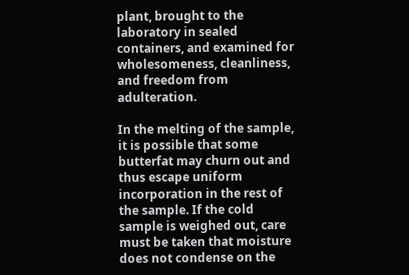plant, brought to the laboratory in sealed containers, and examined for wholesomeness, cleanliness, and freedom from adulteration.

In the melting of the sample, it is possible that some butterfat may churn out and thus escape uniform incorporation in the rest of the sample. If the cold sample is weighed out, care must be taken that moisture does not condense on the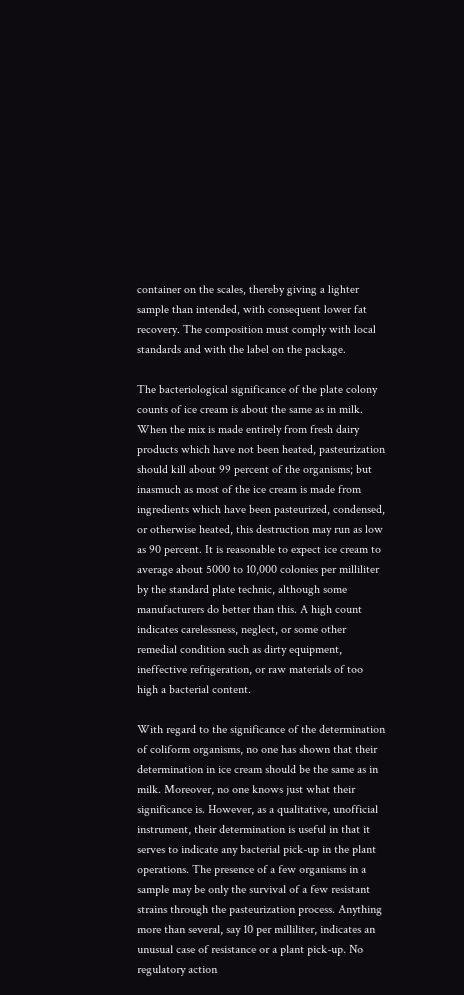container on the scales, thereby giving a lighter sample than intended, with consequent lower fat recovery. The composition must comply with local standards and with the label on the package.

The bacteriological significance of the plate colony counts of ice cream is about the same as in milk. When the mix is made entirely from fresh dairy products which have not been heated, pasteurization should kill about 99 percent of the organisms; but inasmuch as most of the ice cream is made from ingredients which have been pasteurized, condensed, or otherwise heated, this destruction may run as low as 90 percent. It is reasonable to expect ice cream to average about 5000 to 10,000 colonies per milliliter by the standard plate technic, although some manufacturers do better than this. A high count indicates carelessness, neglect, or some other remedial condition such as dirty equipment, ineffective refrigeration, or raw materials of too high a bacterial content.

With regard to the significance of the determination of coliform organisms, no one has shown that their determination in ice cream should be the same as in milk. Moreover, no one knows just what their significance is. However, as a qualitative, unofficial instrument, their determination is useful in that it serves to indicate any bacterial pick-up in the plant operations. The presence of a few organisms in a sample may be only the survival of a few resistant strains through the pasteurization process. Anything more than several, say 10 per milliliter, indicates an unusual case of resistance or a plant pick-up. No regulatory action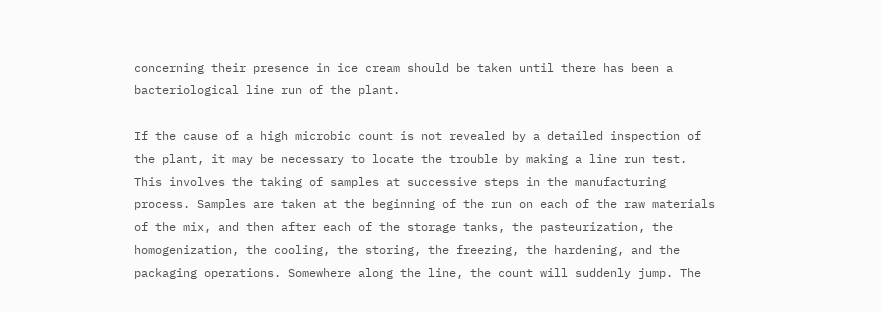concerning their presence in ice cream should be taken until there has been a bacteriological line run of the plant.

If the cause of a high microbic count is not revealed by a detailed inspection of the plant, it may be necessary to locate the trouble by making a line run test. This involves the taking of samples at successive steps in the manufacturing process. Samples are taken at the beginning of the run on each of the raw materials of the mix, and then after each of the storage tanks, the pasteurization, the homogenization, the cooling, the storing, the freezing, the hardening, and the packaging operations. Somewhere along the line, the count will suddenly jump. The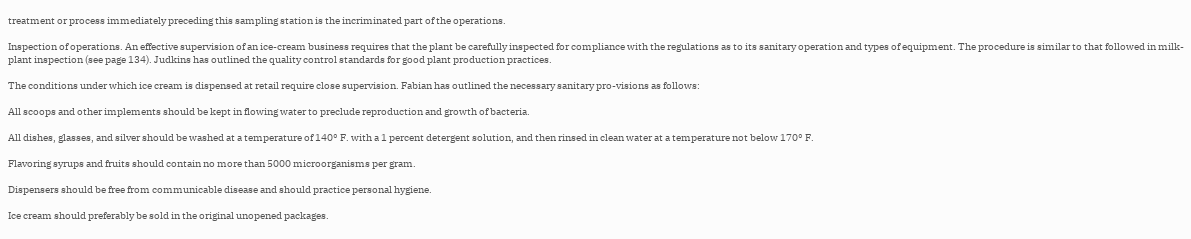treatment or process immediately preceding this sampling station is the incriminated part of the operations.

Inspection of operations. An effective supervision of an ice-cream business requires that the plant be carefully inspected for compliance with the regulations as to its sanitary operation and types of equipment. The procedure is similar to that followed in milk-plant inspection (see page 134). Judkins has outlined the quality control standards for good plant production practices.

The conditions under which ice cream is dispensed at retail require close supervision. Fabian has outlined the necessary sanitary pro-visions as follows:

All scoops and other implements should be kept in flowing water to preclude reproduction and growth of bacteria.

All dishes, glasses, and silver should be washed at a temperature of 140° F. with a 1 percent detergent solution, and then rinsed in clean water at a temperature not below 170° F.

Flavoring syrups and fruits should contain no more than 5000 microorganisms per gram.

Dispensers should be free from communicable disease and should practice personal hygiene.

Ice cream should preferably be sold in the original unopened packages.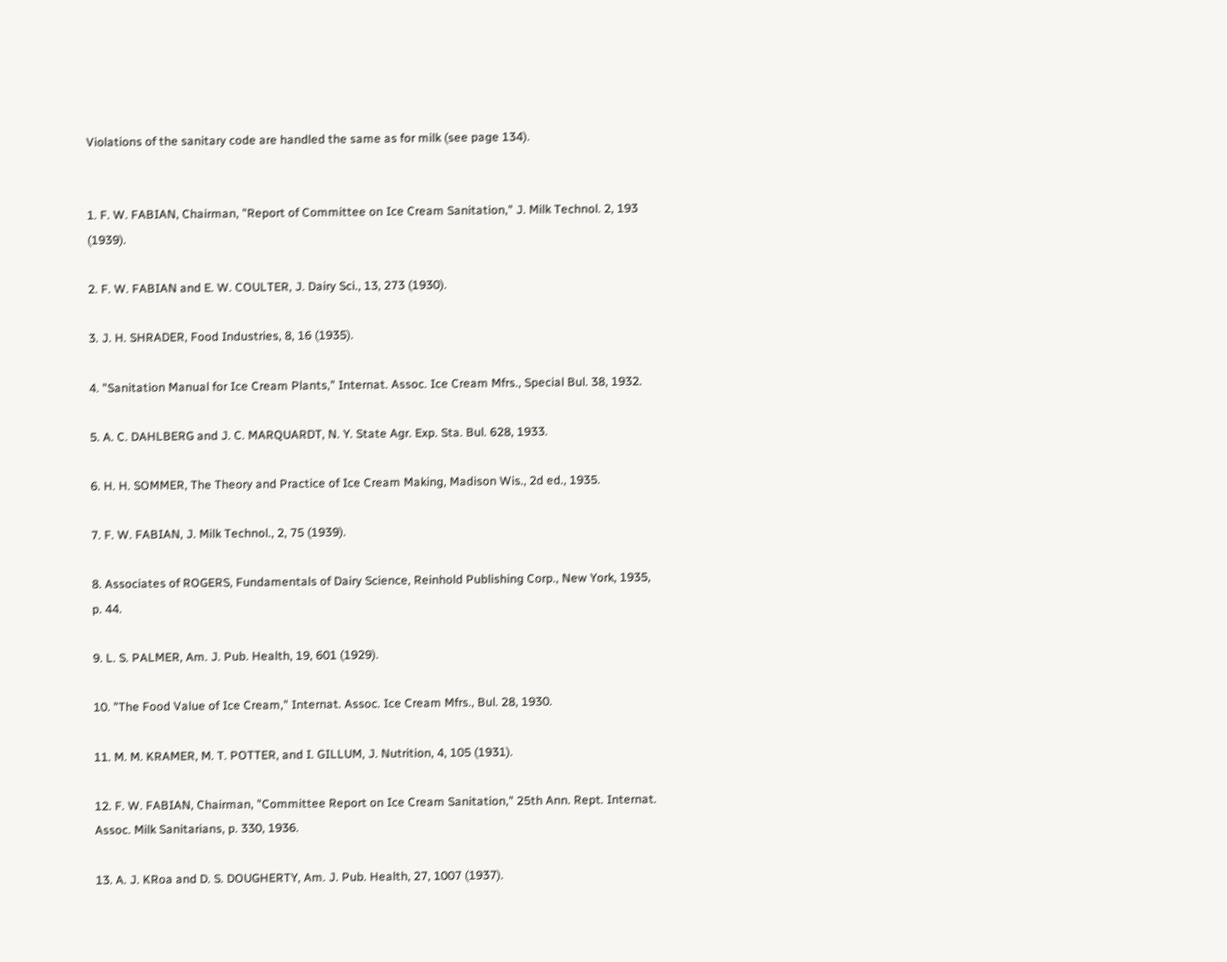Violations of the sanitary code are handled the same as for milk (see page 134).


1. F. W. FABIAN, Chairman, "Report of Committee on Ice Cream Sanitation," J. Milk Technol. 2, 193 (1939).

2. F. W. FABIAN and E. W. COULTER, J. Dairy Sci., 13, 273 (1930).

3. J. H. SHRADER, Food Industries, 8, 16 (1935).

4. "Sanitation Manual for Ice Cream Plants," Internat. Assoc. Ice Cream Mfrs., Special Bul. 38, 1932.

5. A. C. DAHLBERG and J. C. MARQUARDT, N. Y. State Agr. Exp. Sta. Bul. 628, 1933.

6. H. H. SOMMER, The Theory and Practice of Ice Cream Making, Madison Wis., 2d ed., 1935.

7. F. W. FABIAN, J. Milk Technol., 2, 75 (1939).

8. Associates of ROGERS, Fundamentals of Dairy Science, Reinhold Publishing Corp., New York, 1935, p. 44.

9. L. S. PALMER, Am. J. Pub. Health, 19, 601 (1929).

10. "The Food Value of Ice Cream," Internat. Assoc. Ice Cream Mfrs., Bul. 28, 1930.

11. M. M. KRAMER, M. T. POTTER, and I. GILLUM, J. Nutrition, 4, 105 (1931).

12. F. W. FABIAN, Chairman, "Committee Report on Ice Cream Sanitation," 25th Ann. Rept. Internat. Assoc. Milk Sanitarians, p. 330, 1936.

13. A. J. KRoa and D. S. DOUGHERTY, Am. J. Pub. Health, 27, 1007 (1937).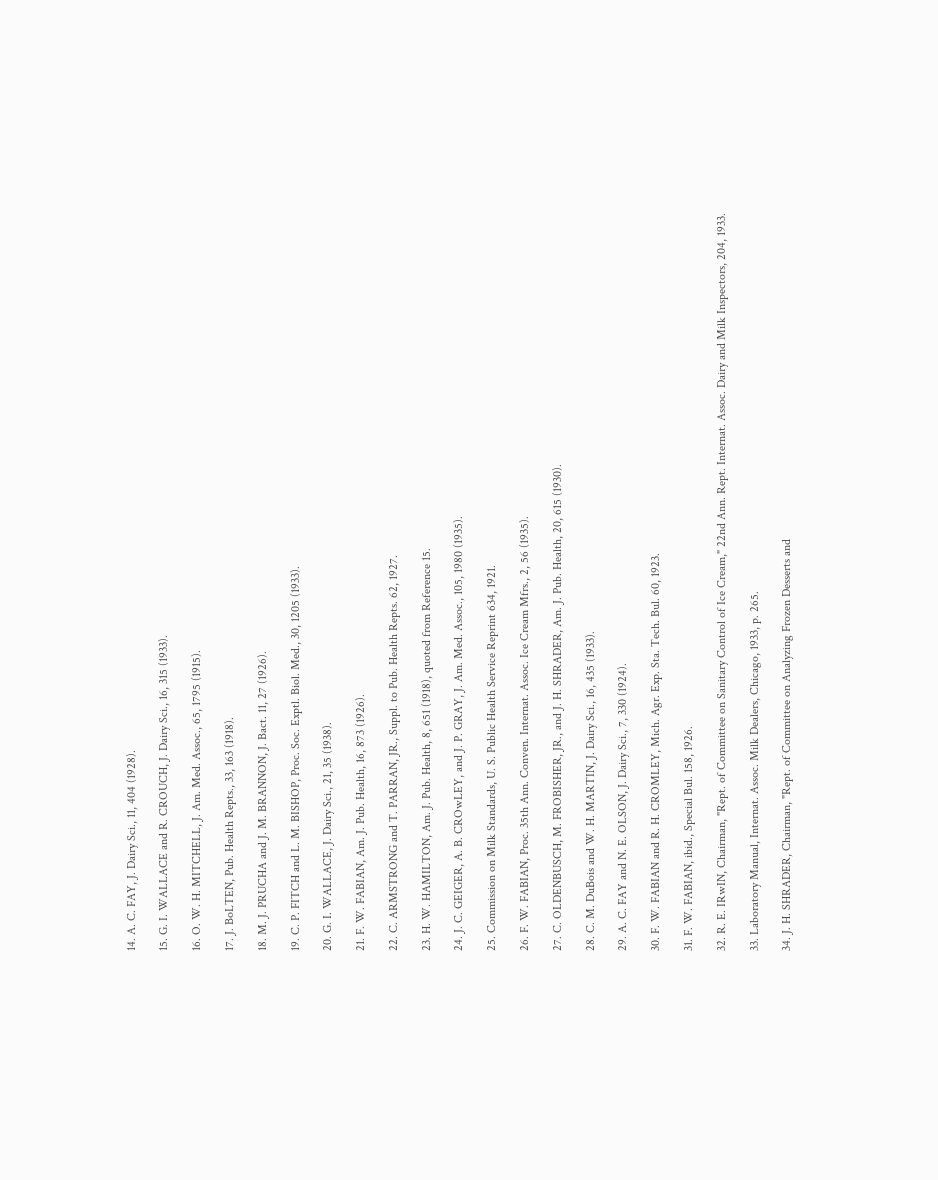14. A. C. FAY, J. Dairy Sci., 11, 404 (1928).

15. G. I. WALLACE and R. CROUCH, J. Dairy Sci., 16, 315 (1933).

16. O. W. H. MITCHELL, J. Am. Med. Assoc., 65, 1795 (1915).

17. J. BoLTEN, Pub. Health Repts., 33, 163 (1918).

18. M. J. PRUCHA and J. M. BRANNON, J. Bact. 11, 27 (1926).

19. C. P. FITCH and L. M. BISHOP, Proc. Soc. Exptl. Biol. Med., 30, 1205 (1933).

20. G. I. WALLACE, J. Dairy Sci., 21, 35 (1938).

21. F. W. FABIAN, Am. J. Pub. Health, 16, 873 (1926).

22. C. ARMSTRONG and T. PARRAN, JR., Suppl. to Pub. Health Repts. 62, 1927.

23. H. W. HAMILTON, Am. J. Pub. Health, 8, 651 (1918), quoted from Reference 15.

24. J. C. GEIGER, A. B. CROwLEY, and J. P. GRAY, J. Am. Med. Assoc., 105, 1980 (1935).

25. Commission on Milk Standards, U. S. Public Health Service Reprint 634, 1921.

26. F. W. FABIAN, Proc. 35th Ann. Conven. Internat. Assoc. Ice Cream Mfrs., 2, 56 (1935).

27. C. OLDENBUSCH, M. FROBISHER, JR., and J. H. SHRADER, Am. J. Pub. Health, 20, 615 (1930).

28. C. M. DuBois and W. H. MARTIN, J. Dairy Sci., 16, 435 (1933).

29. A. C. FAY and N. E. OLSON, J. Dairy Sci., 7, 330 (1924).

30. F. W. FABIAN and R. H. CROMLEY, Mich. Agr. Exp. Sta. Tech. Bul. 60, 1923.

31. F. W. FABIAN, ibid., Special Bul. 158, 1926.

32. R. E. IRwIN, Chairman, "Rept. of Committee on Sanitary Control of Ice Cream," 22nd Ann. Rept. Internat. Assoc. Dairy and Milk Inspectors, 204, 1933.

33. Laboratory Manual, Internat. Assoc. Milk Dealers, Chicago, 1933, p. 265.

34. J. H. SHRADER, Chairman, "Rept. of Committee on Analyzing Frozen Desserts and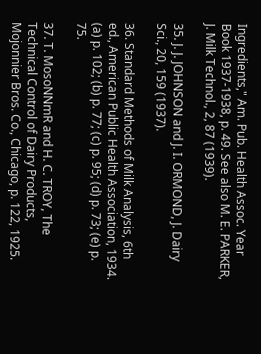Ingredients," Am. Pub. Health Assoc. Year Book 1937-1938, p. 49. See also M. E. PARKER, J. Milk Technol., 2, 87 (1939).

35. J. J. JOHNSON and J. I. ORMOND, J. Dairy Sci., 20, 159 (1937).

36. Standard Methods of Milk Analysis, 6th ed., American Public Health Association, 1934. (a) p. 102; (b) p. 77; (c) p. 95; (d) p. 73; (e) p. 75.

37. T. MosoNNmR and H. C. TROY, The Technical Control of Dairy Products, Mojonnier Bros. Co., Chicago, p. 122, 1925.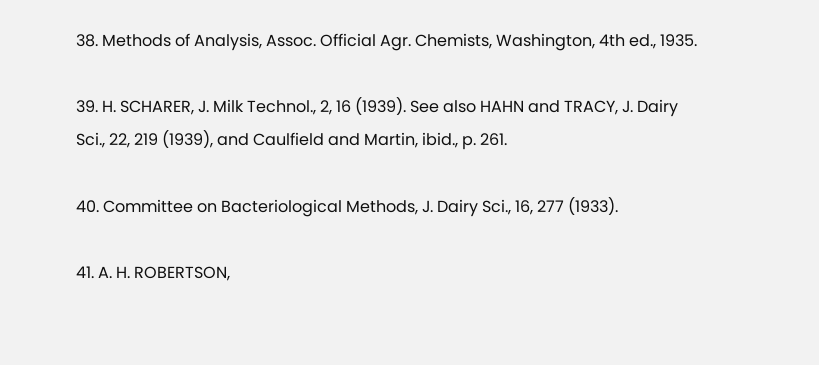38. Methods of Analysis, Assoc. Official Agr. Chemists, Washington, 4th ed., 1935.

39. H. SCHARER, J. Milk Technol., 2, 16 (1939). See also HAHN and TRACY, J. Dairy Sci., 22, 219 (1939), and Caulfield and Martin, ibid., p. 261.

40. Committee on Bacteriological Methods, J. Dairy Sci., 16, 277 (1933).

41. A. H. ROBERTSON,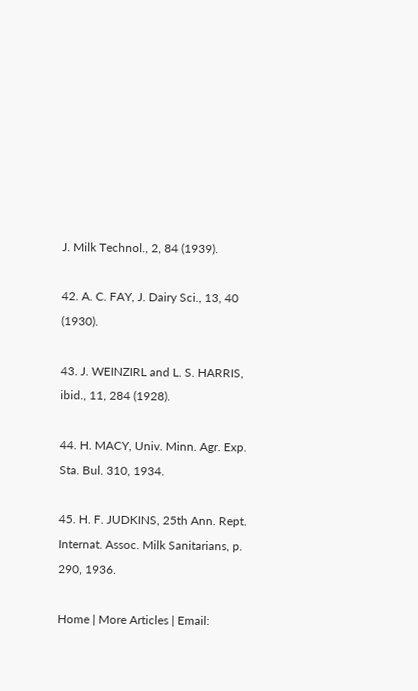J. Milk Technol., 2, 84 (1939).

42. A. C. FAY, J. Dairy Sci., 13, 40 (1930).

43. J. WEINZIRL and L. S. HARRIS, ibid., 11, 284 (1928).

44. H. MACY, Univ. Minn. Agr. Exp. Sta. Bul. 310, 1934.

45. H. F. JUDKINS, 25th Ann. Rept. Internat. Assoc. Milk Sanitarians, p. 290, 1936.

Home | More Articles | Email: